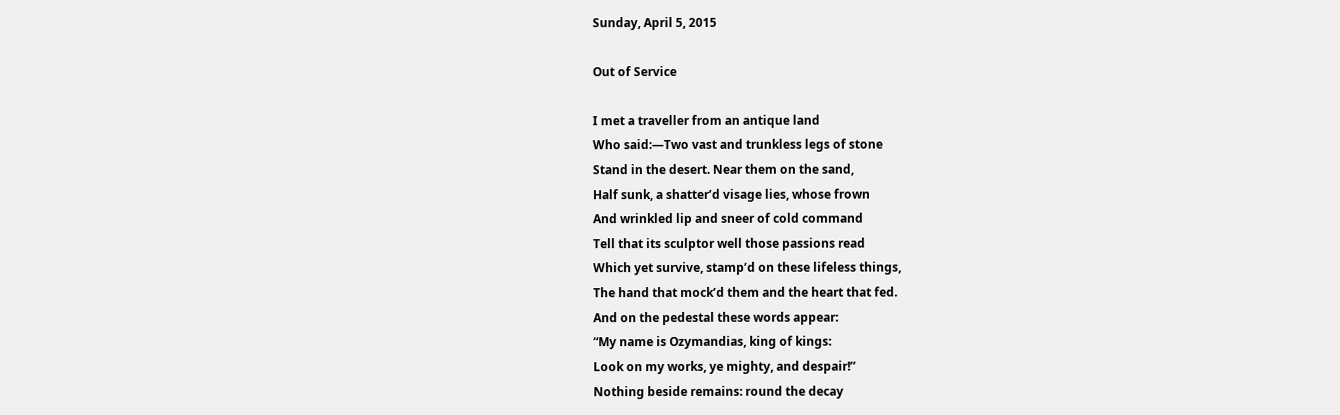Sunday, April 5, 2015

Out of Service

I met a traveller from an antique land
Who said:—Two vast and trunkless legs of stone
Stand in the desert. Near them on the sand,
Half sunk, a shatter’d visage lies, whose frown
And wrinkled lip and sneer of cold command
Tell that its sculptor well those passions read
Which yet survive, stamp’d on these lifeless things,
The hand that mock’d them and the heart that fed.
And on the pedestal these words appear:
“My name is Ozymandias, king of kings:
Look on my works, ye mighty, and despair!”
Nothing beside remains: round the decay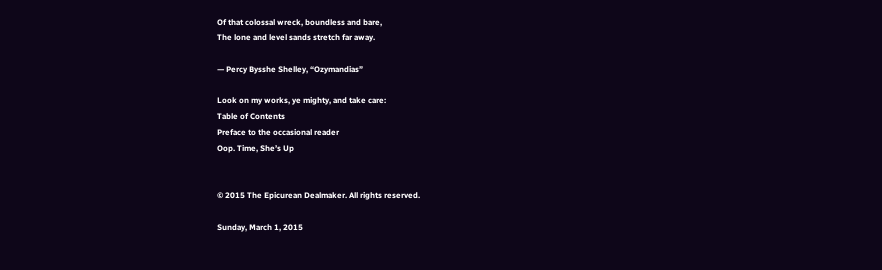Of that colossal wreck, boundless and bare,
The lone and level sands stretch far away.

— Percy Bysshe Shelley, “Ozymandias”

Look on my works, ye mighty, and take care:
Table of Contents
Preface to the occasional reader
Oop. Time, She’s Up


© 2015 The Epicurean Dealmaker. All rights reserved.

Sunday, March 1, 2015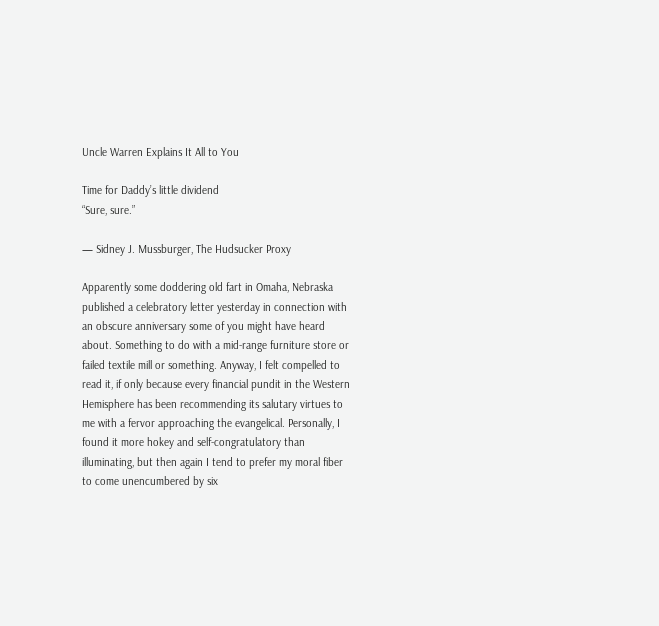Uncle Warren Explains It All to You

Time for Daddy’s little dividend
“Sure, sure.”

— Sidney J. Mussburger, The Hudsucker Proxy

Apparently some doddering old fart in Omaha, Nebraska published a celebratory letter yesterday in connection with an obscure anniversary some of you might have heard about. Something to do with a mid-range furniture store or failed textile mill or something. Anyway, I felt compelled to read it, if only because every financial pundit in the Western Hemisphere has been recommending its salutary virtues to me with a fervor approaching the evangelical. Personally, I found it more hokey and self-congratulatory than illuminating, but then again I tend to prefer my moral fiber to come unencumbered by six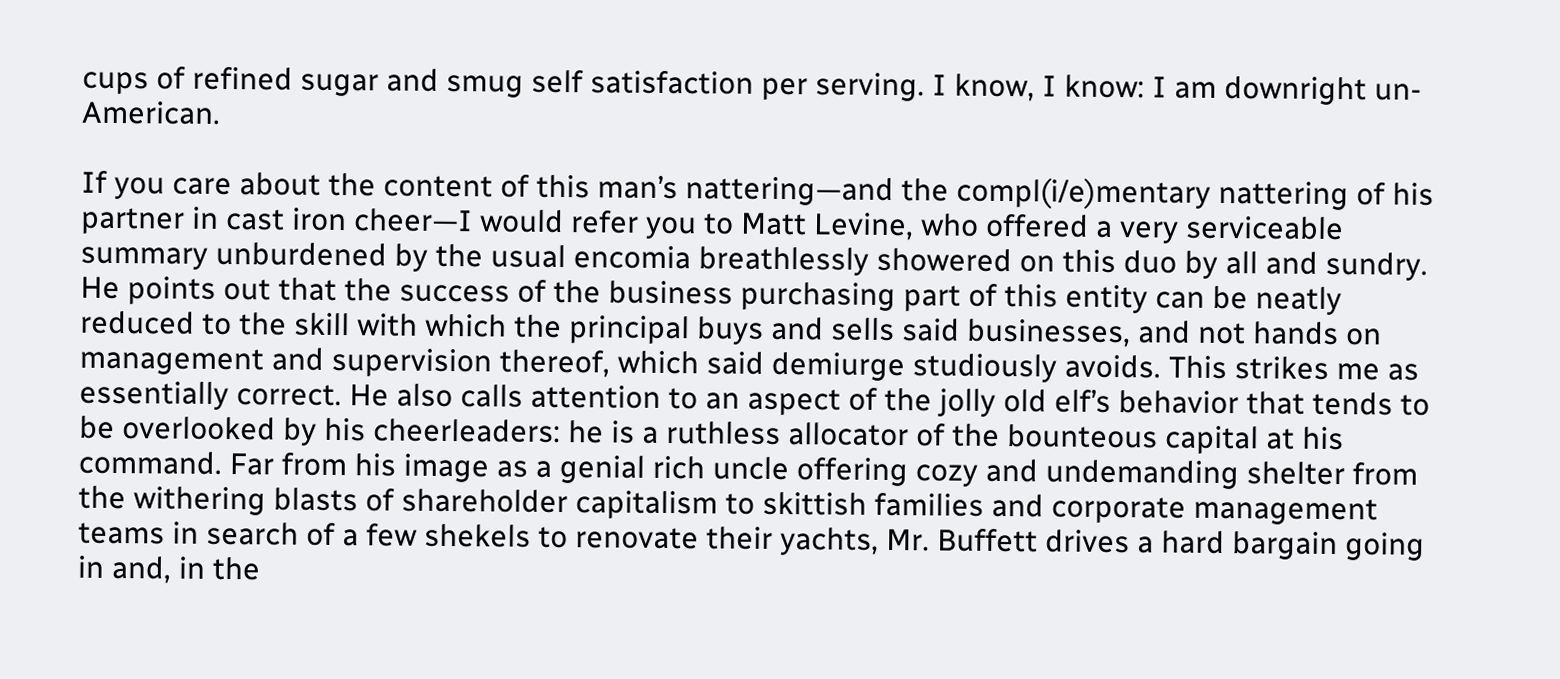cups of refined sugar and smug self satisfaction per serving. I know, I know: I am downright un-American.

If you care about the content of this man’s nattering—and the compl(i/e)mentary nattering of his partner in cast iron cheer—I would refer you to Matt Levine, who offered a very serviceable summary unburdened by the usual encomia breathlessly showered on this duo by all and sundry. He points out that the success of the business purchasing part of this entity can be neatly reduced to the skill with which the principal buys and sells said businesses, and not hands on management and supervision thereof, which said demiurge studiously avoids. This strikes me as essentially correct. He also calls attention to an aspect of the jolly old elf’s behavior that tends to be overlooked by his cheerleaders: he is a ruthless allocator of the bounteous capital at his command. Far from his image as a genial rich uncle offering cozy and undemanding shelter from the withering blasts of shareholder capitalism to skittish families and corporate management teams in search of a few shekels to renovate their yachts, Mr. Buffett drives a hard bargain going in and, in the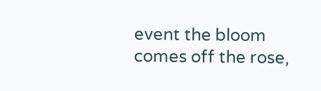event the bloom comes off the rose,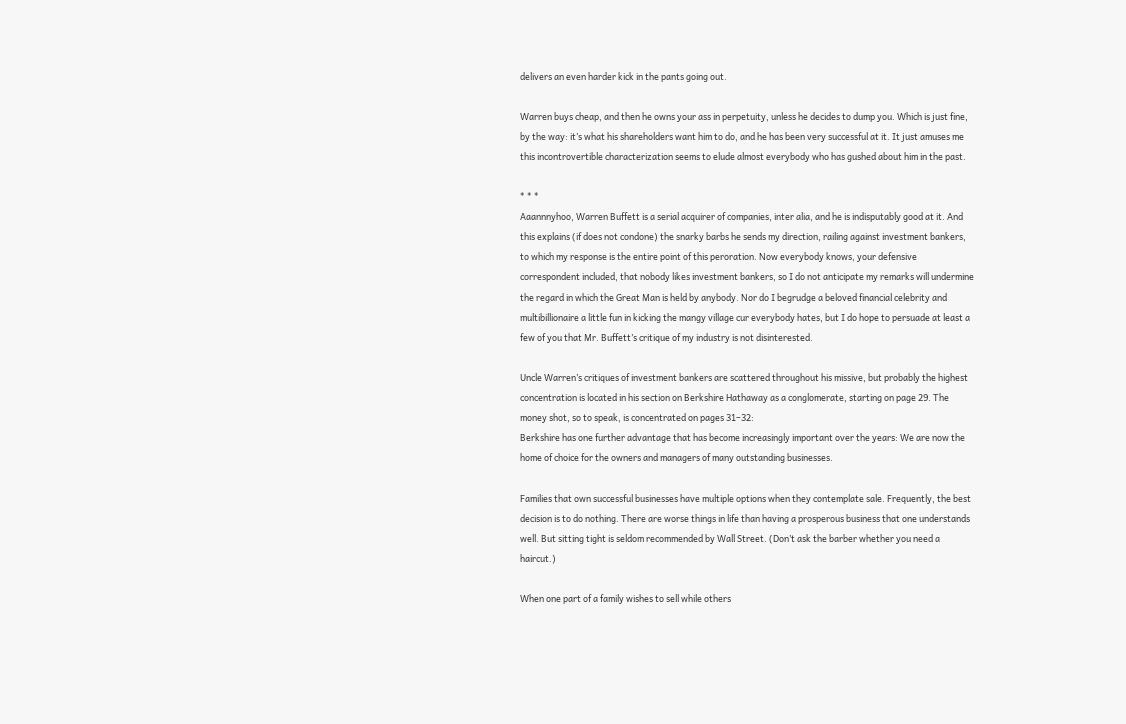delivers an even harder kick in the pants going out.

Warren buys cheap, and then he owns your ass in perpetuity, unless he decides to dump you. Which is just fine, by the way: it’s what his shareholders want him to do, and he has been very successful at it. It just amuses me this incontrovertible characterization seems to elude almost everybody who has gushed about him in the past.

* * *
Aaannnyhoo, Warren Buffett is a serial acquirer of companies, inter alia, and he is indisputably good at it. And this explains (if does not condone) the snarky barbs he sends my direction, railing against investment bankers, to which my response is the entire point of this peroration. Now everybody knows, your defensive correspondent included, that nobody likes investment bankers, so I do not anticipate my remarks will undermine the regard in which the Great Man is held by anybody. Nor do I begrudge a beloved financial celebrity and multibillionaire a little fun in kicking the mangy village cur everybody hates, but I do hope to persuade at least a few of you that Mr. Buffett’s critique of my industry is not disinterested.

Uncle Warren’s critiques of investment bankers are scattered throughout his missive, but probably the highest concentration is located in his section on Berkshire Hathaway as a conglomerate, starting on page 29. The money shot, so to speak, is concentrated on pages 31–32:
Berkshire has one further advantage that has become increasingly important over the years: We are now the home of choice for the owners and managers of many outstanding businesses.

Families that own successful businesses have multiple options when they contemplate sale. Frequently, the best decision is to do nothing. There are worse things in life than having a prosperous business that one understands well. But sitting tight is seldom recommended by Wall Street. (Don’t ask the barber whether you need a haircut.)

When one part of a family wishes to sell while others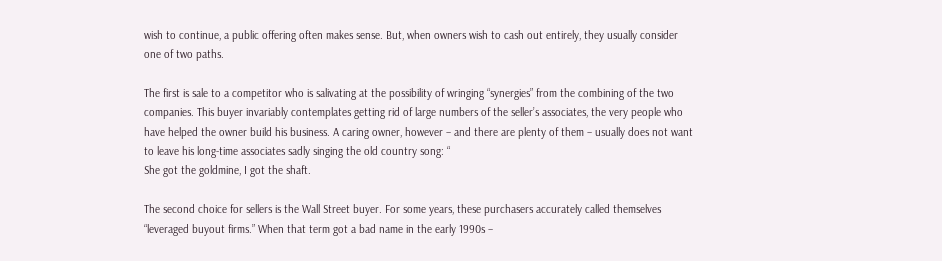wish to continue, a public offering often makes sense. But, when owners wish to cash out entirely, they usually consider one of two paths.

The first is sale to a competitor who is salivating at the possibility of wringing “synergies” from the combining of the two companies. This buyer invariably contemplates getting rid of large numbers of the seller’s associates, the very people who have helped the owner build his business. A caring owner, however – and there are plenty of them – usually does not want to leave his long-time associates sadly singing the old country song: “
She got the goldmine, I got the shaft.

The second choice for sellers is the Wall Street buyer. For some years, these purchasers accurately called themselves “leveraged buyout firms.” When that term got a bad name in the early 1990s –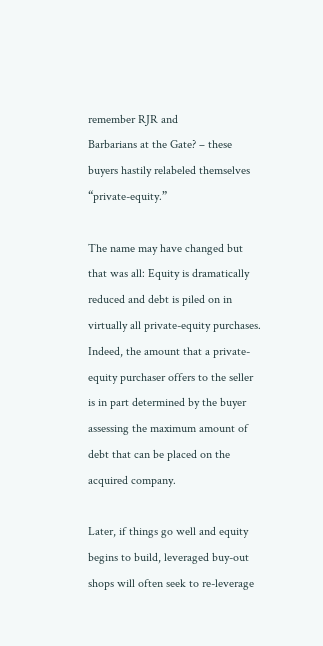remember RJR and
Barbarians at the Gate? – these buyers hastily relabeled themselves “private-equity.”

The name may have changed but that was all: Equity is dramatically reduced and debt is piled on in virtually all private-equity purchases. Indeed, the amount that a private-equity purchaser offers to the seller is in part determined by the buyer assessing the maximum amount of debt that can be placed on the acquired company.

Later, if things go well and equity begins to build, leveraged buy-out shops will often seek to re-leverage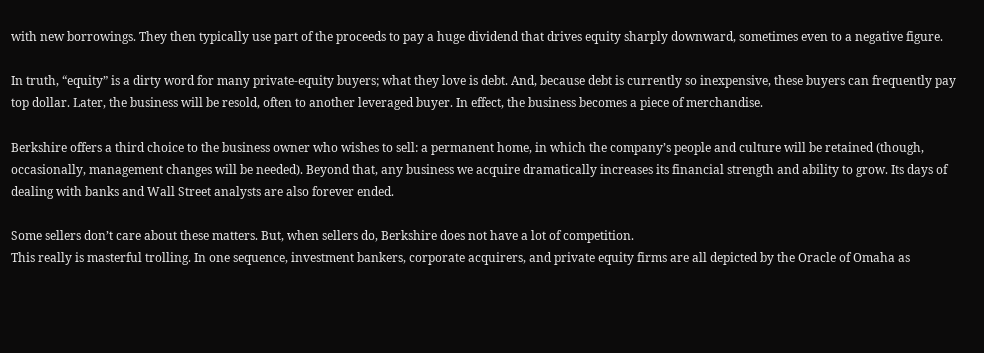with new borrowings. They then typically use part of the proceeds to pay a huge dividend that drives equity sharply downward, sometimes even to a negative figure.

In truth, “equity” is a dirty word for many private-equity buyers; what they love is debt. And, because debt is currently so inexpensive, these buyers can frequently pay top dollar. Later, the business will be resold, often to another leveraged buyer. In effect, the business becomes a piece of merchandise.

Berkshire offers a third choice to the business owner who wishes to sell: a permanent home, in which the company’s people and culture will be retained (though, occasionally, management changes will be needed). Beyond that, any business we acquire dramatically increases its financial strength and ability to grow. Its days of dealing with banks and Wall Street analysts are also forever ended.

Some sellers don’t care about these matters. But, when sellers do, Berkshire does not have a lot of competition.
This really is masterful trolling. In one sequence, investment bankers, corporate acquirers, and private equity firms are all depicted by the Oracle of Omaha as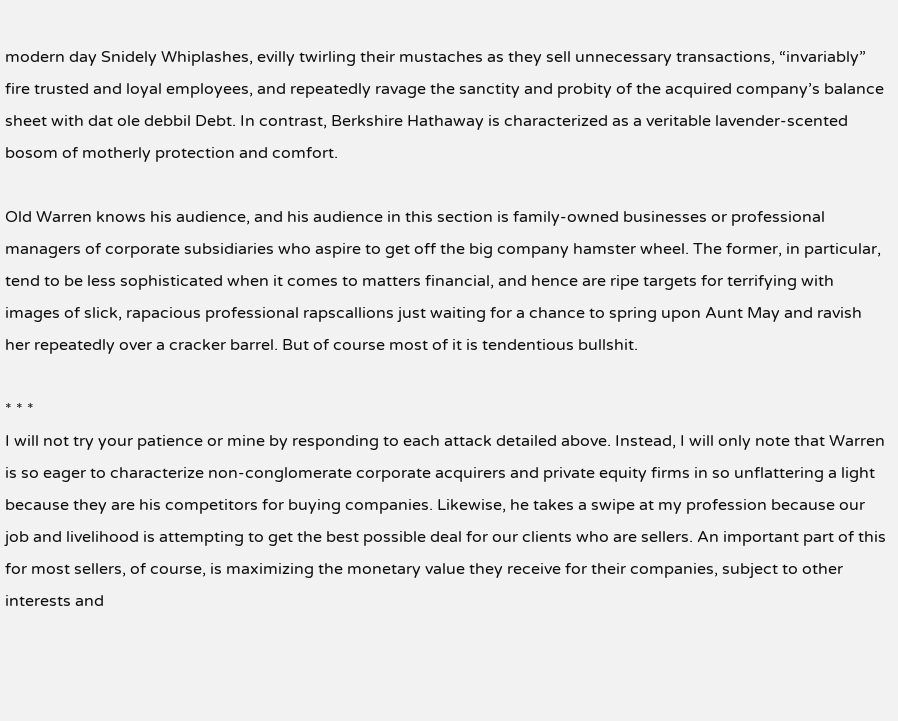modern day Snidely Whiplashes, evilly twirling their mustaches as they sell unnecessary transactions, “invariably” fire trusted and loyal employees, and repeatedly ravage the sanctity and probity of the acquired company’s balance sheet with dat ole debbil Debt. In contrast, Berkshire Hathaway is characterized as a veritable lavender-scented bosom of motherly protection and comfort.

Old Warren knows his audience, and his audience in this section is family-owned businesses or professional managers of corporate subsidiaries who aspire to get off the big company hamster wheel. The former, in particular, tend to be less sophisticated when it comes to matters financial, and hence are ripe targets for terrifying with images of slick, rapacious professional rapscallions just waiting for a chance to spring upon Aunt May and ravish her repeatedly over a cracker barrel. But of course most of it is tendentious bullshit.

* * *
I will not try your patience or mine by responding to each attack detailed above. Instead, I will only note that Warren is so eager to characterize non-conglomerate corporate acquirers and private equity firms in so unflattering a light because they are his competitors for buying companies. Likewise, he takes a swipe at my profession because our job and livelihood is attempting to get the best possible deal for our clients who are sellers. An important part of this for most sellers, of course, is maximizing the monetary value they receive for their companies, subject to other interests and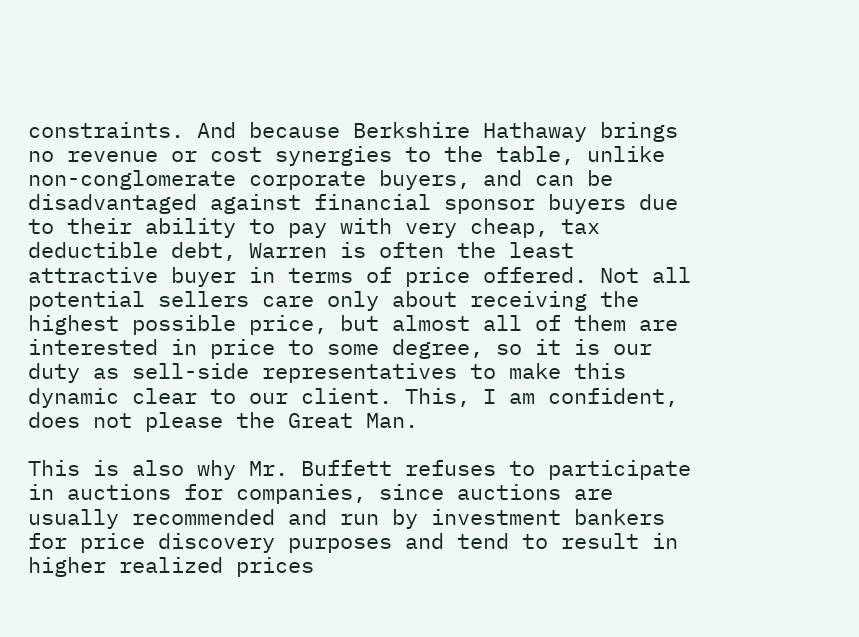constraints. And because Berkshire Hathaway brings no revenue or cost synergies to the table, unlike non-conglomerate corporate buyers, and can be disadvantaged against financial sponsor buyers due to their ability to pay with very cheap, tax deductible debt, Warren is often the least attractive buyer in terms of price offered. Not all potential sellers care only about receiving the highest possible price, but almost all of them are interested in price to some degree, so it is our duty as sell-side representatives to make this dynamic clear to our client. This, I am confident, does not please the Great Man.

This is also why Mr. Buffett refuses to participate in auctions for companies, since auctions are usually recommended and run by investment bankers for price discovery purposes and tend to result in higher realized prices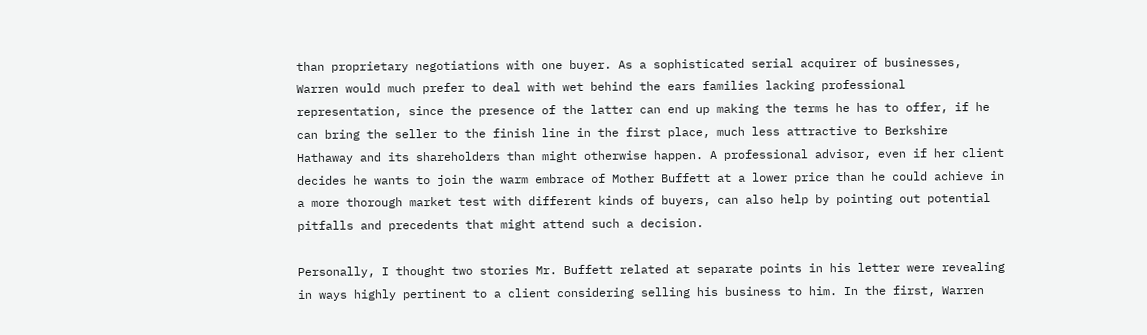than proprietary negotiations with one buyer. As a sophisticated serial acquirer of businesses, Warren would much prefer to deal with wet behind the ears families lacking professional representation, since the presence of the latter can end up making the terms he has to offer, if he can bring the seller to the finish line in the first place, much less attractive to Berkshire Hathaway and its shareholders than might otherwise happen. A professional advisor, even if her client decides he wants to join the warm embrace of Mother Buffett at a lower price than he could achieve in a more thorough market test with different kinds of buyers, can also help by pointing out potential pitfalls and precedents that might attend such a decision.

Personally, I thought two stories Mr. Buffett related at separate points in his letter were revealing in ways highly pertinent to a client considering selling his business to him. In the first, Warren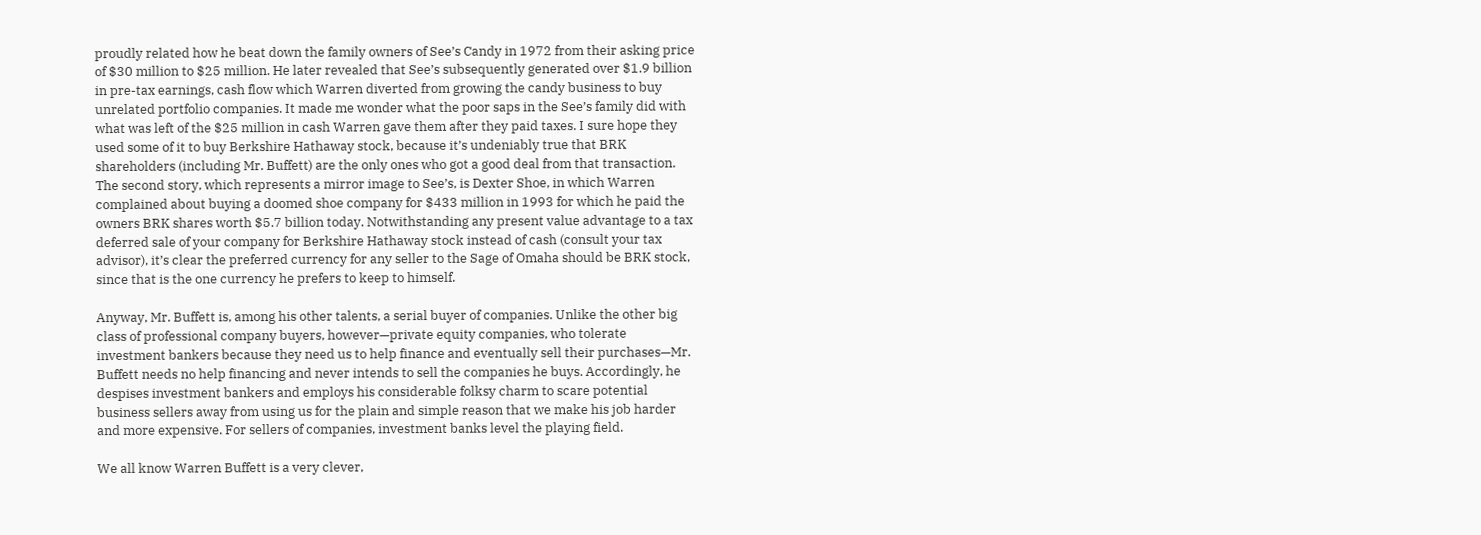proudly related how he beat down the family owners of See’s Candy in 1972 from their asking price of $30 million to $25 million. He later revealed that See’s subsequently generated over $1.9 billion in pre-tax earnings, cash flow which Warren diverted from growing the candy business to buy unrelated portfolio companies. It made me wonder what the poor saps in the See’s family did with what was left of the $25 million in cash Warren gave them after they paid taxes. I sure hope they used some of it to buy Berkshire Hathaway stock, because it’s undeniably true that BRK shareholders (including Mr. Buffett) are the only ones who got a good deal from that transaction. The second story, which represents a mirror image to See’s, is Dexter Shoe, in which Warren complained about buying a doomed shoe company for $433 million in 1993 for which he paid the owners BRK shares worth $5.7 billion today. Notwithstanding any present value advantage to a tax deferred sale of your company for Berkshire Hathaway stock instead of cash (consult your tax advisor), it’s clear the preferred currency for any seller to the Sage of Omaha should be BRK stock, since that is the one currency he prefers to keep to himself.

Anyway, Mr. Buffett is, among his other talents, a serial buyer of companies. Unlike the other big class of professional company buyers, however—private equity companies, who tolerate investment bankers because they need us to help finance and eventually sell their purchases—Mr. Buffett needs no help financing and never intends to sell the companies he buys. Accordingly, he despises investment bankers and employs his considerable folksy charm to scare potential business sellers away from using us for the plain and simple reason that we make his job harder and more expensive. For sellers of companies, investment banks level the playing field.

We all know Warren Buffett is a very clever,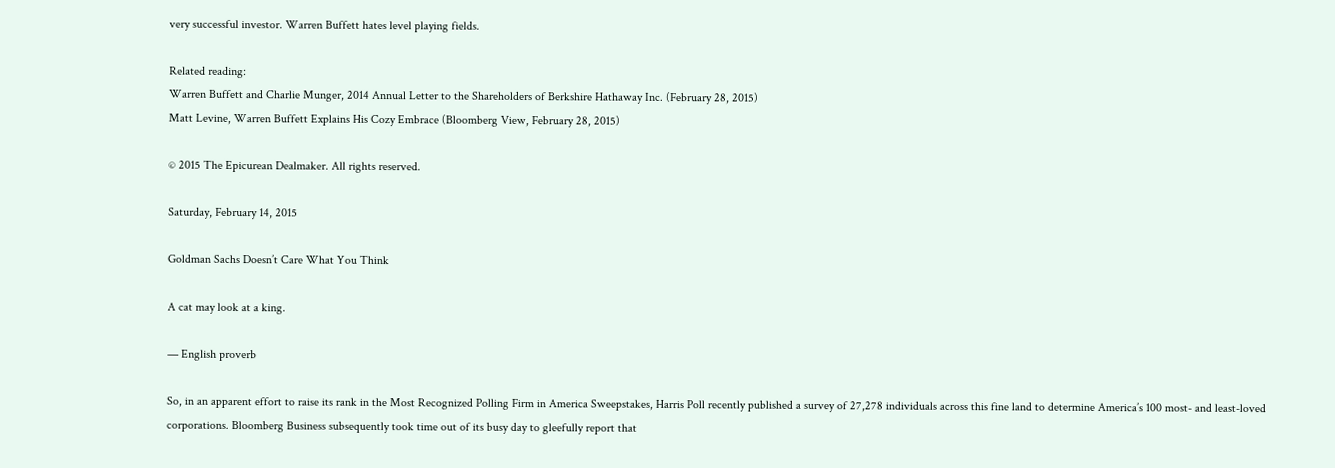very successful investor. Warren Buffett hates level playing fields.

Related reading:
Warren Buffett and Charlie Munger, 2014 Annual Letter to the Shareholders of Berkshire Hathaway Inc. (February 28, 2015)
Matt Levine, Warren Buffett Explains His Cozy Embrace (Bloomberg View, February 28, 2015)

© 2015 The Epicurean Dealmaker. All rights reserved.

Saturday, February 14, 2015

Goldman Sachs Doesn’t Care What You Think

A cat may look at a king.

— English proverb

So, in an apparent effort to raise its rank in the Most Recognized Polling Firm in America Sweepstakes, Harris Poll recently published a survey of 27,278 individuals across this fine land to determine America’s 100 most- and least-loved corporations. Bloomberg Business subsequently took time out of its busy day to gleefully report that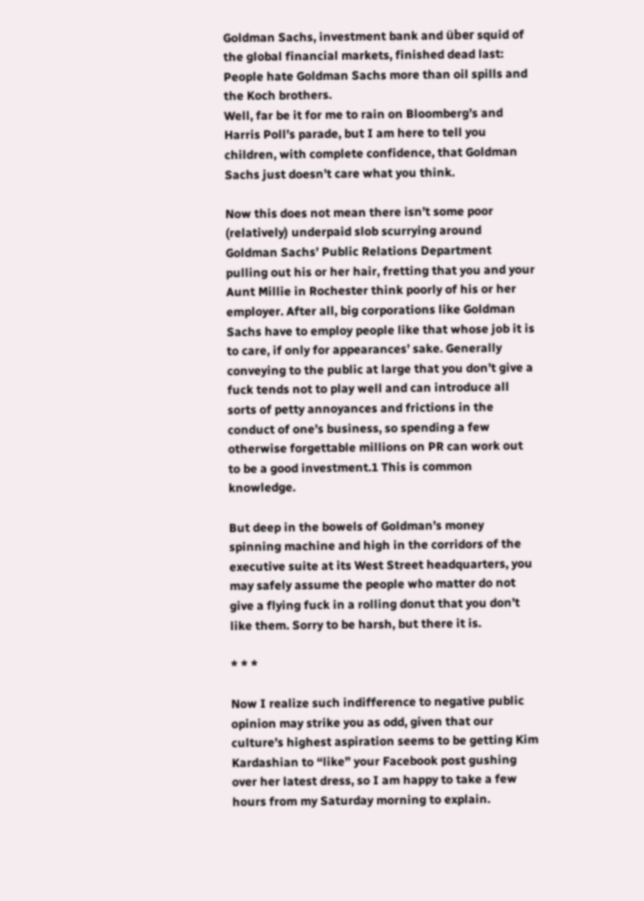Goldman Sachs, investment bank and über squid of the global financial markets, finished dead last:
People hate Goldman Sachs more than oil spills and the Koch brothers.
Well, far be it for me to rain on Bloomberg’s and Harris Poll’s parade, but I am here to tell you children, with complete confidence, that Goldman Sachs just doesn’t care what you think.

Now this does not mean there isn’t some poor (relatively) underpaid slob scurrying around Goldman Sachs’ Public Relations Department pulling out his or her hair, fretting that you and your Aunt Millie in Rochester think poorly of his or her employer. After all, big corporations like Goldman Sachs have to employ people like that whose job it is to care, if only for appearances’ sake. Generally conveying to the public at large that you don’t give a fuck tends not to play well and can introduce all sorts of petty annoyances and frictions in the conduct of one’s business, so spending a few otherwise forgettable millions on PR can work out to be a good investment.1 This is common knowledge.

But deep in the bowels of Goldman’s money spinning machine and high in the corridors of the executive suite at its West Street headquarters, you may safely assume the people who matter do not give a flying fuck in a rolling donut that you don’t like them. Sorry to be harsh, but there it is.

* * *

Now I realize such indifference to negative public opinion may strike you as odd, given that our culture’s highest aspiration seems to be getting Kim Kardashian to “like” your Facebook post gushing over her latest dress, so I am happy to take a few hours from my Saturday morning to explain.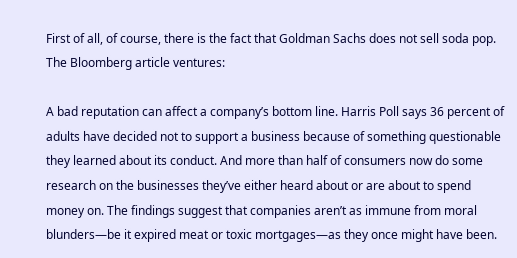First of all, of course, there is the fact that Goldman Sachs does not sell soda pop. The Bloomberg article ventures:

A bad reputation can affect a company’s bottom line. Harris Poll says 36 percent of adults have decided not to support a business because of something questionable they learned about its conduct. And more than half of consumers now do some research on the businesses they’ve either heard about or are about to spend money on. The findings suggest that companies aren’t as immune from moral blunders—be it expired meat or toxic mortgages—as they once might have been.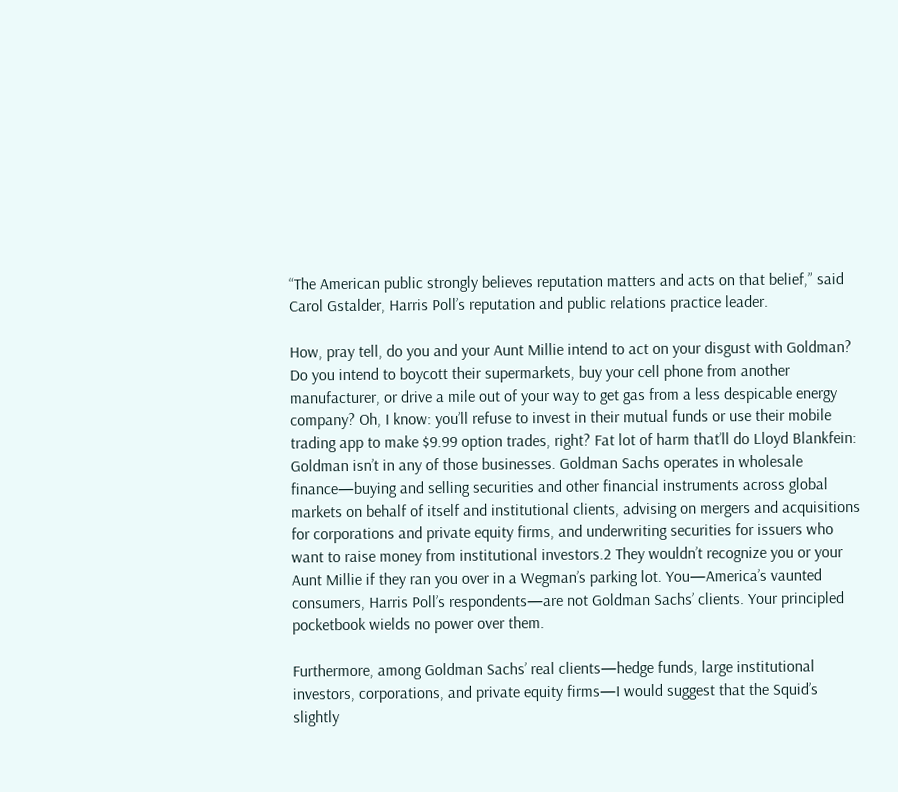“The American public strongly believes reputation matters and acts on that belief,” said Carol Gstalder, Harris Poll’s reputation and public relations practice leader.

How, pray tell, do you and your Aunt Millie intend to act on your disgust with Goldman? Do you intend to boycott their supermarkets, buy your cell phone from another manufacturer, or drive a mile out of your way to get gas from a less despicable energy company? Oh, I know: you’ll refuse to invest in their mutual funds or use their mobile trading app to make $9.99 option trades, right? Fat lot of harm that’ll do Lloyd Blankfein: Goldman isn’t in any of those businesses. Goldman Sachs operates in wholesale finance—buying and selling securities and other financial instruments across global markets on behalf of itself and institutional clients, advising on mergers and acquisitions for corporations and private equity firms, and underwriting securities for issuers who want to raise money from institutional investors.2 They wouldn’t recognize you or your Aunt Millie if they ran you over in a Wegman’s parking lot. You—America’s vaunted consumers, Harris Poll’s respondents—are not Goldman Sachs’ clients. Your principled pocketbook wields no power over them.

Furthermore, among Goldman Sachs’ real clients—hedge funds, large institutional investors, corporations, and private equity firms—I would suggest that the Squid’s slightly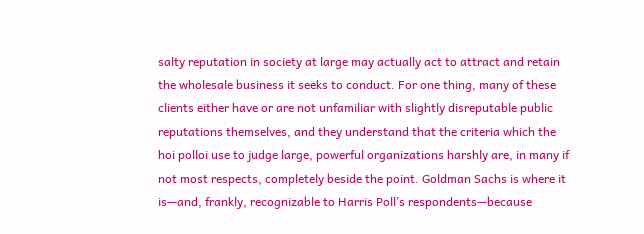salty reputation in society at large may actually act to attract and retain the wholesale business it seeks to conduct. For one thing, many of these clients either have or are not unfamiliar with slightly disreputable public reputations themselves, and they understand that the criteria which the hoi polloi use to judge large, powerful organizations harshly are, in many if not most respects, completely beside the point. Goldman Sachs is where it is—and, frankly, recognizable to Harris Poll’s respondents—because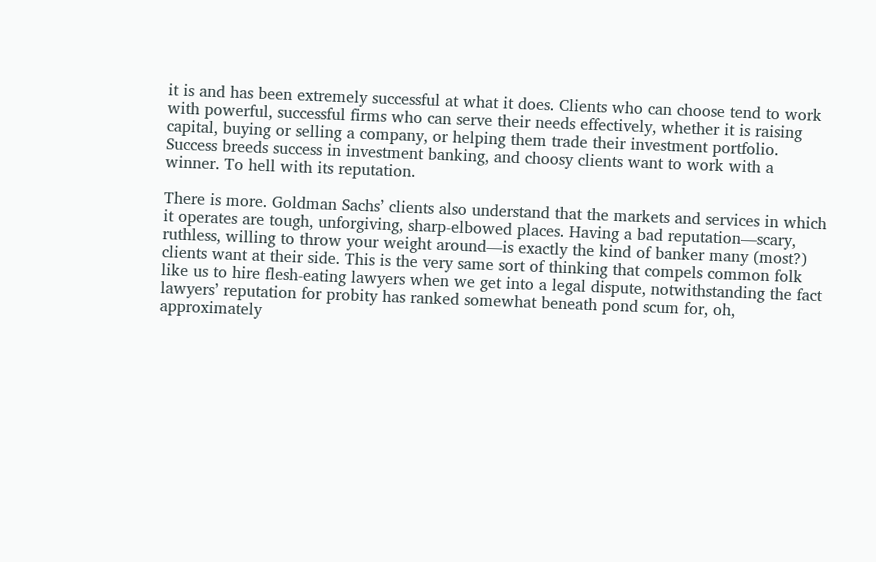it is and has been extremely successful at what it does. Clients who can choose tend to work with powerful, successful firms who can serve their needs effectively, whether it is raising capital, buying or selling a company, or helping them trade their investment portfolio. Success breeds success in investment banking, and choosy clients want to work with a winner. To hell with its reputation.

There is more. Goldman Sachs’ clients also understand that the markets and services in which it operates are tough, unforgiving, sharp-elbowed places. Having a bad reputation—scary, ruthless, willing to throw your weight around—is exactly the kind of banker many (most?) clients want at their side. This is the very same sort of thinking that compels common folk like us to hire flesh-eating lawyers when we get into a legal dispute, notwithstanding the fact lawyers’ reputation for probity has ranked somewhat beneath pond scum for, oh, approximately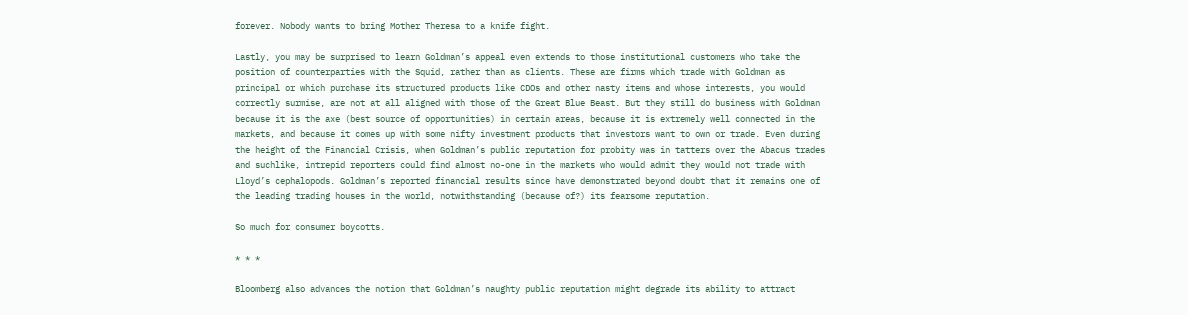forever. Nobody wants to bring Mother Theresa to a knife fight.

Lastly, you may be surprised to learn Goldman’s appeal even extends to those institutional customers who take the position of counterparties with the Squid, rather than as clients. These are firms which trade with Goldman as principal or which purchase its structured products like CDOs and other nasty items and whose interests, you would correctly surmise, are not at all aligned with those of the Great Blue Beast. But they still do business with Goldman because it is the axe (best source of opportunities) in certain areas, because it is extremely well connected in the markets, and because it comes up with some nifty investment products that investors want to own or trade. Even during the height of the Financial Crisis, when Goldman’s public reputation for probity was in tatters over the Abacus trades and suchlike, intrepid reporters could find almost no-one in the markets who would admit they would not trade with Lloyd’s cephalopods. Goldman’s reported financial results since have demonstrated beyond doubt that it remains one of the leading trading houses in the world, notwithstanding (because of?) its fearsome reputation.

So much for consumer boycotts.

* * *

Bloomberg also advances the notion that Goldman’s naughty public reputation might degrade its ability to attract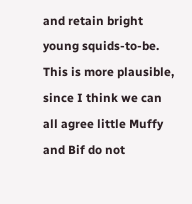and retain bright young squids-to-be. This is more plausible, since I think we can all agree little Muffy and Bif do not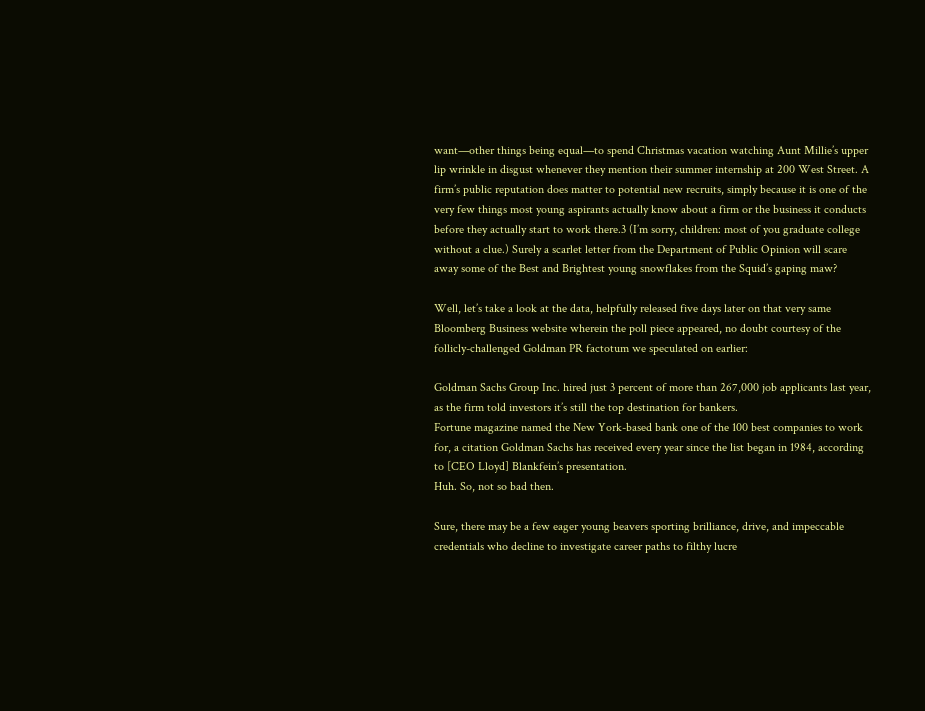want—other things being equal—to spend Christmas vacation watching Aunt Millie’s upper lip wrinkle in disgust whenever they mention their summer internship at 200 West Street. A firm’s public reputation does matter to potential new recruits, simply because it is one of the very few things most young aspirants actually know about a firm or the business it conducts before they actually start to work there.3 (I’m sorry, children: most of you graduate college without a clue.) Surely a scarlet letter from the Department of Public Opinion will scare away some of the Best and Brightest young snowflakes from the Squid’s gaping maw?

Well, let’s take a look at the data, helpfully released five days later on that very same Bloomberg Business website wherein the poll piece appeared, no doubt courtesy of the follicly-challenged Goldman PR factotum we speculated on earlier:

Goldman Sachs Group Inc. hired just 3 percent of more than 267,000 job applicants last year, as the firm told investors it’s still the top destination for bankers.
Fortune magazine named the New York-based bank one of the 100 best companies to work for, a citation Goldman Sachs has received every year since the list began in 1984, according to [CEO Lloyd] Blankfein’s presentation.
Huh. So, not so bad then.

Sure, there may be a few eager young beavers sporting brilliance, drive, and impeccable credentials who decline to investigate career paths to filthy lucre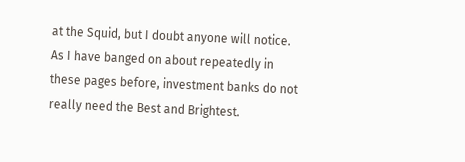at the Squid, but I doubt anyone will notice. As I have banged on about repeatedly in these pages before, investment banks do not really need the Best and Brightest.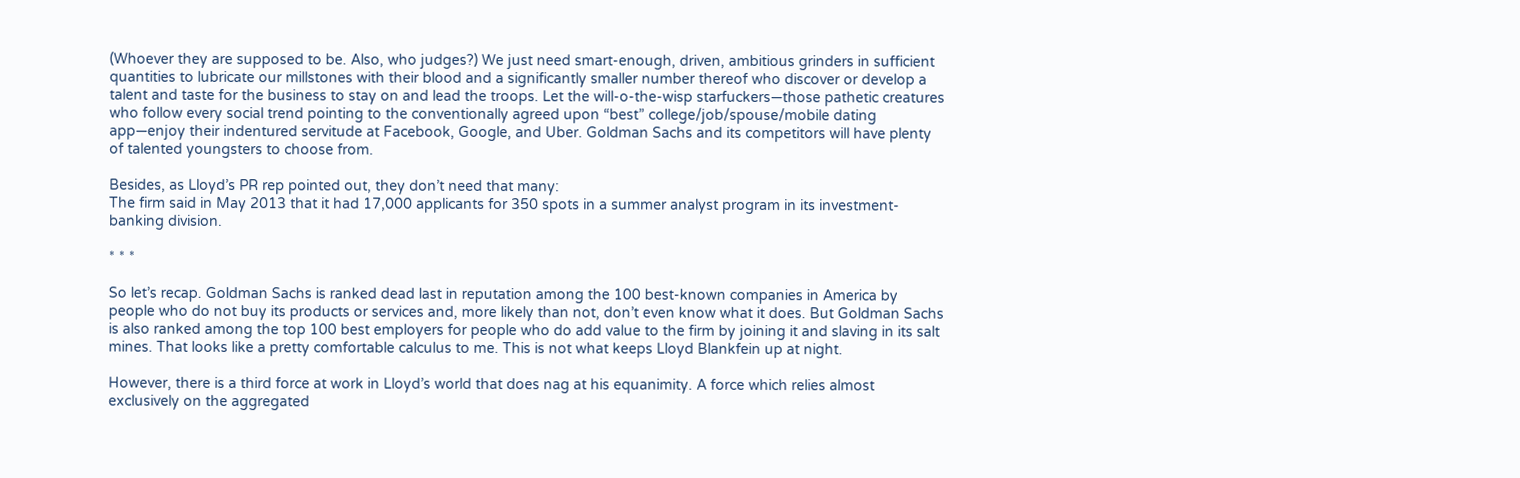(Whoever they are supposed to be. Also, who judges?) We just need smart-enough, driven, ambitious grinders in sufficient quantities to lubricate our millstones with their blood and a significantly smaller number thereof who discover or develop a talent and taste for the business to stay on and lead the troops. Let the will-o-the-wisp starfuckers—those pathetic creatures who follow every social trend pointing to the conventionally agreed upon “best” college/job/spouse/mobile dating app—enjoy their indentured servitude at Facebook, Google, and Uber. Goldman Sachs and its competitors will have plenty of talented youngsters to choose from.

Besides, as Lloyd’s PR rep pointed out, they don’t need that many:
The firm said in May 2013 that it had 17,000 applicants for 350 spots in a summer analyst program in its investment-banking division.

* * *

So let’s recap. Goldman Sachs is ranked dead last in reputation among the 100 best-known companies in America by people who do not buy its products or services and, more likely than not, don’t even know what it does. But Goldman Sachs is also ranked among the top 100 best employers for people who do add value to the firm by joining it and slaving in its salt mines. That looks like a pretty comfortable calculus to me. This is not what keeps Lloyd Blankfein up at night.

However, there is a third force at work in Lloyd’s world that does nag at his equanimity. A force which relies almost exclusively on the aggregated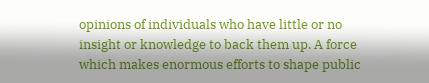opinions of individuals who have little or no insight or knowledge to back them up. A force which makes enormous efforts to shape public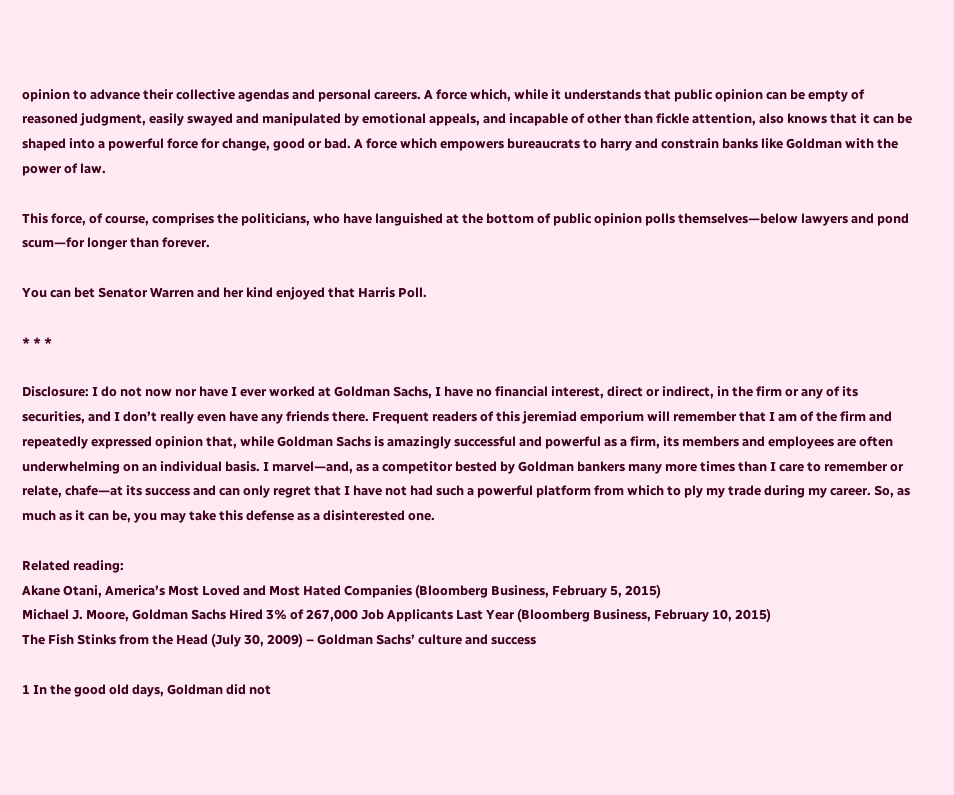opinion to advance their collective agendas and personal careers. A force which, while it understands that public opinion can be empty of reasoned judgment, easily swayed and manipulated by emotional appeals, and incapable of other than fickle attention, also knows that it can be shaped into a powerful force for change, good or bad. A force which empowers bureaucrats to harry and constrain banks like Goldman with the power of law.

This force, of course, comprises the politicians, who have languished at the bottom of public opinion polls themselves—below lawyers and pond scum—for longer than forever.

You can bet Senator Warren and her kind enjoyed that Harris Poll.

* * *

Disclosure: I do not now nor have I ever worked at Goldman Sachs, I have no financial interest, direct or indirect, in the firm or any of its securities, and I don’t really even have any friends there. Frequent readers of this jeremiad emporium will remember that I am of the firm and repeatedly expressed opinion that, while Goldman Sachs is amazingly successful and powerful as a firm, its members and employees are often underwhelming on an individual basis. I marvel—and, as a competitor bested by Goldman bankers many more times than I care to remember or relate, chafe—at its success and can only regret that I have not had such a powerful platform from which to ply my trade during my career. So, as much as it can be, you may take this defense as a disinterested one.

Related reading:
Akane Otani, America’s Most Loved and Most Hated Companies (Bloomberg Business, February 5, 2015)
Michael J. Moore, Goldman Sachs Hired 3% of 267,000 Job Applicants Last Year (Bloomberg Business, February 10, 2015)
The Fish Stinks from the Head (July 30, 2009) – Goldman Sachs’ culture and success

1 In the good old days, Goldman did not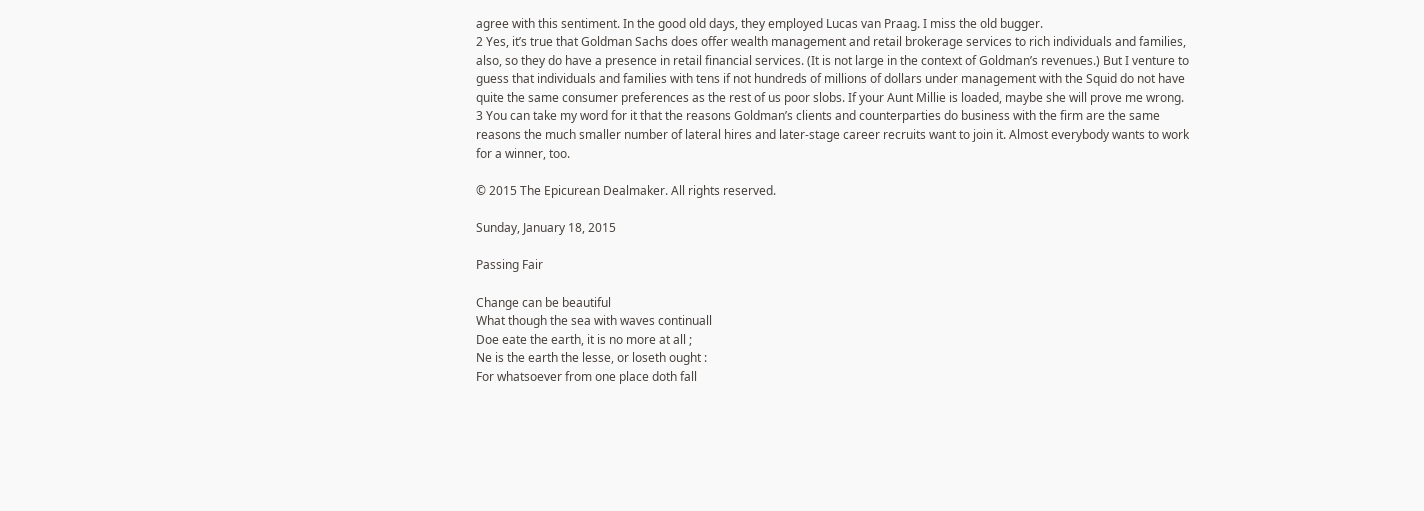agree with this sentiment. In the good old days, they employed Lucas van Praag. I miss the old bugger.
2 Yes, it’s true that Goldman Sachs does offer wealth management and retail brokerage services to rich individuals and families, also, so they do have a presence in retail financial services. (It is not large in the context of Goldman’s revenues.) But I venture to guess that individuals and families with tens if not hundreds of millions of dollars under management with the Squid do not have quite the same consumer preferences as the rest of us poor slobs. If your Aunt Millie is loaded, maybe she will prove me wrong.
3 You can take my word for it that the reasons Goldman’s clients and counterparties do business with the firm are the same reasons the much smaller number of lateral hires and later-stage career recruits want to join it. Almost everybody wants to work for a winner, too.

© 2015 The Epicurean Dealmaker. All rights reserved.

Sunday, January 18, 2015

Passing Fair

Change can be beautiful
What though the sea with waves continuall
Doe eate the earth, it is no more at all ;
Ne is the earth the lesse, or loseth ought :
For whatsoever from one place doth fall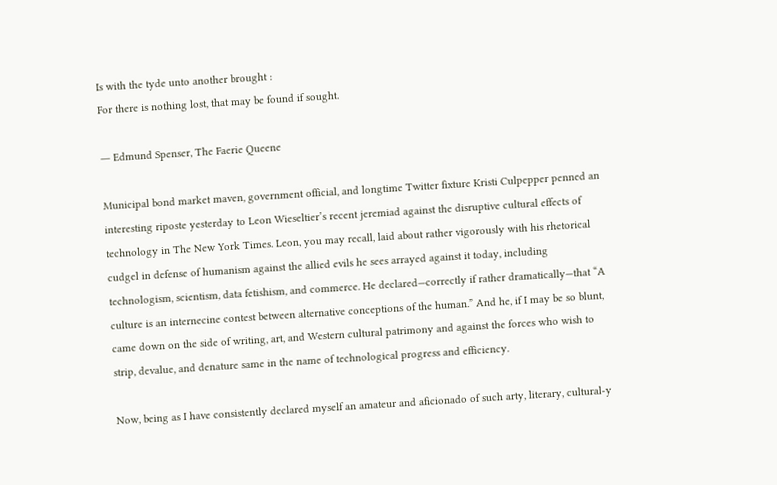Is with the tyde unto another brought :
For there is nothing lost, that may be found if sought.

― Edmund Spenser, The Faerie Queene

Municipal bond market maven, government official, and longtime Twitter fixture Kristi Culpepper penned an interesting riposte yesterday to Leon Wieseltier’s recent jeremiad against the disruptive cultural effects of technology in The New York Times. Leon, you may recall, laid about rather vigorously with his rhetorical cudgel in defense of humanism against the allied evils he sees arrayed against it today, including technologism, scientism, data fetishism, and commerce. He declared—correctly if rather dramatically—that “A culture is an internecine contest between alternative conceptions of the human.” And he, if I may be so blunt, came down on the side of writing, art, and Western cultural patrimony and against the forces who wish to strip, devalue, and denature same in the name of technological progress and efficiency.

Now, being as I have consistently declared myself an amateur and aficionado of such arty, literary, cultural-y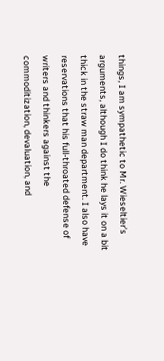things, I am sympathetic to Mr. Wieseltier’s arguments, although I do think he lays it on a bit thick in the straw man department. I also have reservations that his full-throated defense of writers and thinkers against the commoditization, devaluation, and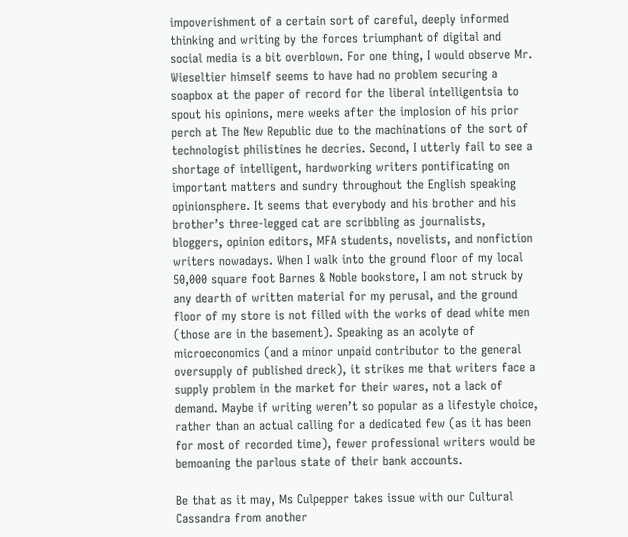impoverishment of a certain sort of careful, deeply informed thinking and writing by the forces triumphant of digital and social media is a bit overblown. For one thing, I would observe Mr. Wieseltier himself seems to have had no problem securing a soapbox at the paper of record for the liberal intelligentsia to spout his opinions, mere weeks after the implosion of his prior perch at The New Republic due to the machinations of the sort of technologist philistines he decries. Second, I utterly fail to see a shortage of intelligent, hardworking writers pontificating on important matters and sundry throughout the English speaking opinionsphere. It seems that everybody and his brother and his brother’s three-legged cat are scribbling as journalists, bloggers, opinion editors, MFA students, novelists, and nonfiction writers nowadays. When I walk into the ground floor of my local 50,000 square foot Barnes & Noble bookstore, I am not struck by any dearth of written material for my perusal, and the ground floor of my store is not filled with the works of dead white men (those are in the basement). Speaking as an acolyte of microeconomics (and a minor unpaid contributor to the general oversupply of published dreck), it strikes me that writers face a supply problem in the market for their wares, not a lack of demand. Maybe if writing weren’t so popular as a lifestyle choice, rather than an actual calling for a dedicated few (as it has been for most of recorded time), fewer professional writers would be bemoaning the parlous state of their bank accounts.

Be that as it may, Ms Culpepper takes issue with our Cultural Cassandra from another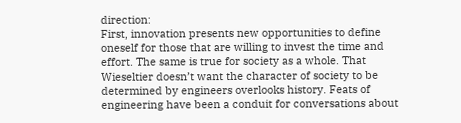direction:
First, innovation presents new opportunities to define oneself for those that are willing to invest the time and effort. The same is true for society as a whole. That Wieseltier doesn’t want the character of society to be determined by engineers overlooks history. Feats of engineering have been a conduit for conversations about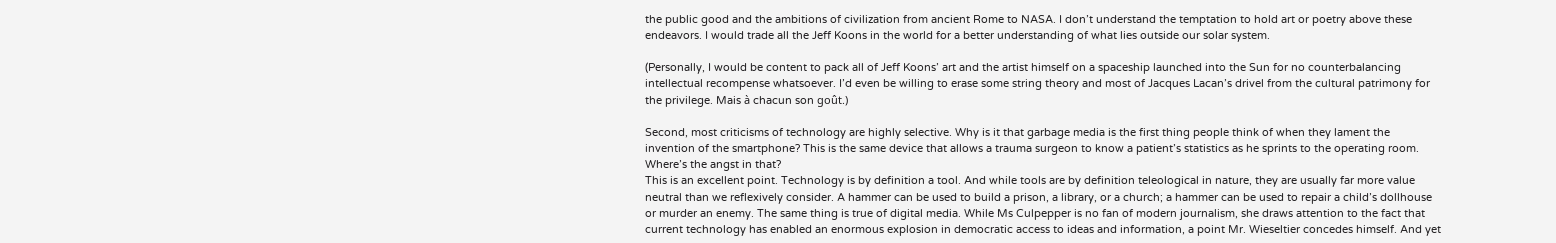the public good and the ambitions of civilization from ancient Rome to NASA. I don’t understand the temptation to hold art or poetry above these endeavors. I would trade all the Jeff Koons in the world for a better understanding of what lies outside our solar system.

(Personally, I would be content to pack all of Jeff Koons’ art and the artist himself on a spaceship launched into the Sun for no counterbalancing intellectual recompense whatsoever. I’d even be willing to erase some string theory and most of Jacques Lacan’s drivel from the cultural patrimony for the privilege. Mais à chacun son goût.)

Second, most criticisms of technology are highly selective. Why is it that garbage media is the first thing people think of when they lament the invention of the smartphone? This is the same device that allows a trauma surgeon to know a patient’s statistics as he sprints to the operating room. Where’s the angst in that?
This is an excellent point. Technology is by definition a tool. And while tools are by definition teleological in nature, they are usually far more value neutral than we reflexively consider. A hammer can be used to build a prison, a library, or a church; a hammer can be used to repair a child’s dollhouse or murder an enemy. The same thing is true of digital media. While Ms Culpepper is no fan of modern journalism, she draws attention to the fact that current technology has enabled an enormous explosion in democratic access to ideas and information, a point Mr. Wieseltier concedes himself. And yet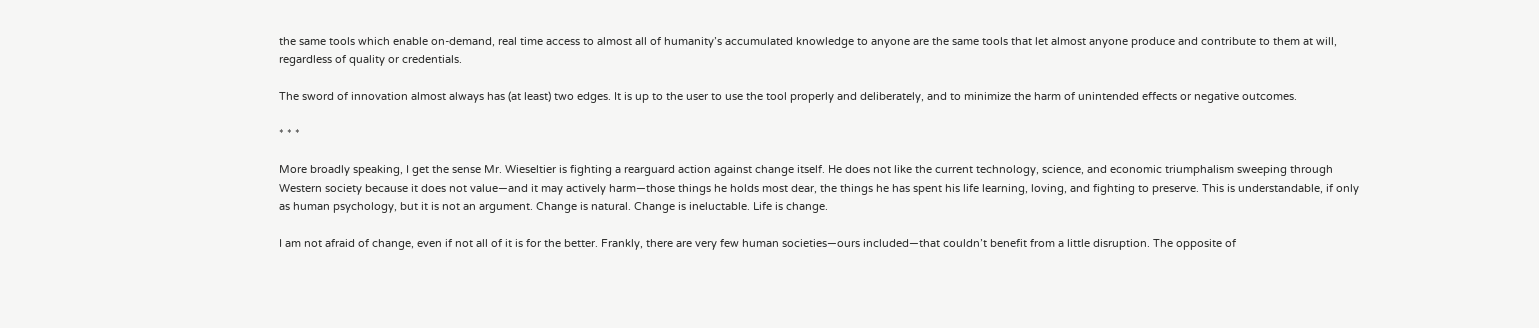the same tools which enable on-demand, real time access to almost all of humanity’s accumulated knowledge to anyone are the same tools that let almost anyone produce and contribute to them at will, regardless of quality or credentials.

The sword of innovation almost always has (at least) two edges. It is up to the user to use the tool properly and deliberately, and to minimize the harm of unintended effects or negative outcomes.

* * *

More broadly speaking, I get the sense Mr. Wieseltier is fighting a rearguard action against change itself. He does not like the current technology, science, and economic triumphalism sweeping through Western society because it does not value—and it may actively harm—those things he holds most dear, the things he has spent his life learning, loving, and fighting to preserve. This is understandable, if only as human psychology, but it is not an argument. Change is natural. Change is ineluctable. Life is change.

I am not afraid of change, even if not all of it is for the better. Frankly, there are very few human societies—ours included—that couldn’t benefit from a little disruption. The opposite of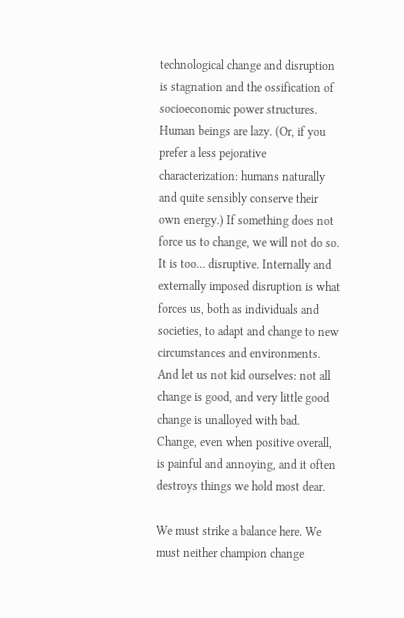technological change and disruption is stagnation and the ossification of socioeconomic power structures. Human beings are lazy. (Or, if you prefer a less pejorative characterization: humans naturally and quite sensibly conserve their own energy.) If something does not force us to change, we will not do so. It is too… disruptive. Internally and externally imposed disruption is what forces us, both as individuals and societies, to adapt and change to new circumstances and environments. And let us not kid ourselves: not all change is good, and very little good change is unalloyed with bad. Change, even when positive overall, is painful and annoying, and it often destroys things we hold most dear.

We must strike a balance here. We must neither champion change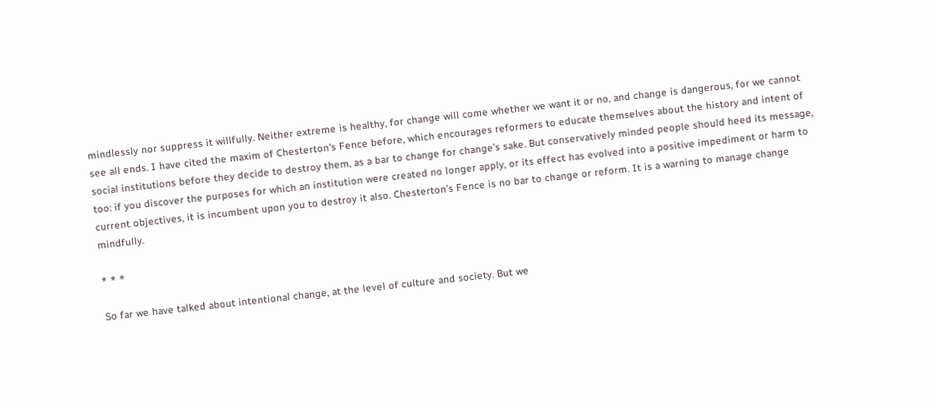mindlessly nor suppress it willfully. Neither extreme is healthy, for change will come whether we want it or no, and change is dangerous, for we cannot see all ends. I have cited the maxim of Chesterton’s Fence before, which encourages reformers to educate themselves about the history and intent of social institutions before they decide to destroy them, as a bar to change for change’s sake. But conservatively minded people should heed its message, too: if you discover the purposes for which an institution were created no longer apply, or its effect has evolved into a positive impediment or harm to current objectives, it is incumbent upon you to destroy it also. Chesterton’s Fence is no bar to change or reform. It is a warning to manage change mindfully.

* * *

So far we have talked about intentional change, at the level of culture and society. But we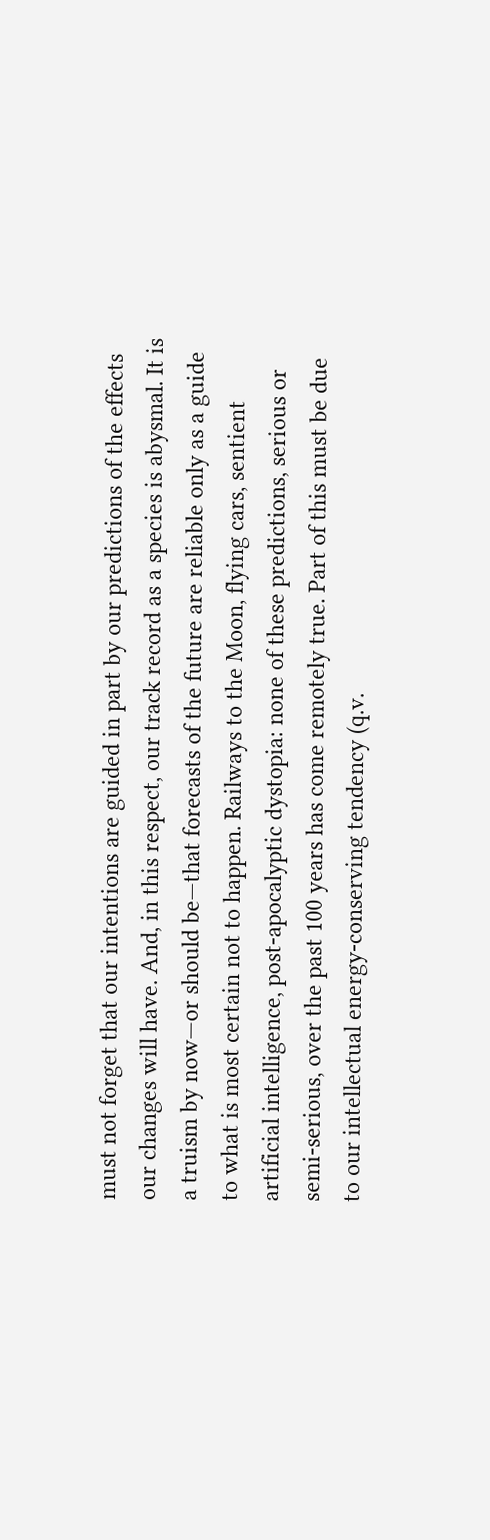must not forget that our intentions are guided in part by our predictions of the effects our changes will have. And, in this respect, our track record as a species is abysmal. It is a truism by now—or should be—that forecasts of the future are reliable only as a guide to what is most certain not to happen. Railways to the Moon, flying cars, sentient artificial intelligence, post-apocalyptic dystopia: none of these predictions, serious or semi-serious, over the past 100 years has come remotely true. Part of this must be due to our intellectual energy-conserving tendency (q.v.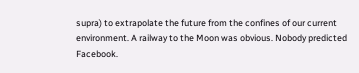supra) to extrapolate the future from the confines of our current environment. A railway to the Moon was obvious. Nobody predicted Facebook.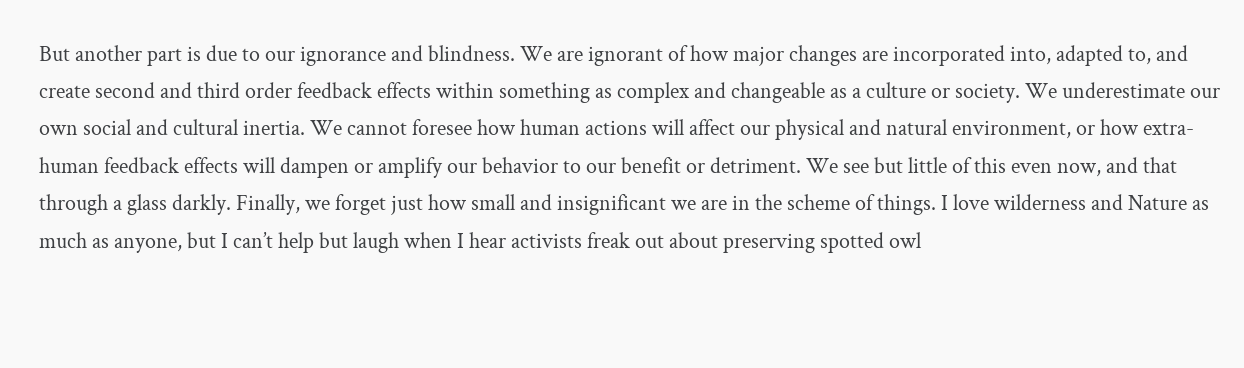But another part is due to our ignorance and blindness. We are ignorant of how major changes are incorporated into, adapted to, and create second and third order feedback effects within something as complex and changeable as a culture or society. We underestimate our own social and cultural inertia. We cannot foresee how human actions will affect our physical and natural environment, or how extra-human feedback effects will dampen or amplify our behavior to our benefit or detriment. We see but little of this even now, and that through a glass darkly. Finally, we forget just how small and insignificant we are in the scheme of things. I love wilderness and Nature as much as anyone, but I can’t help but laugh when I hear activists freak out about preserving spotted owl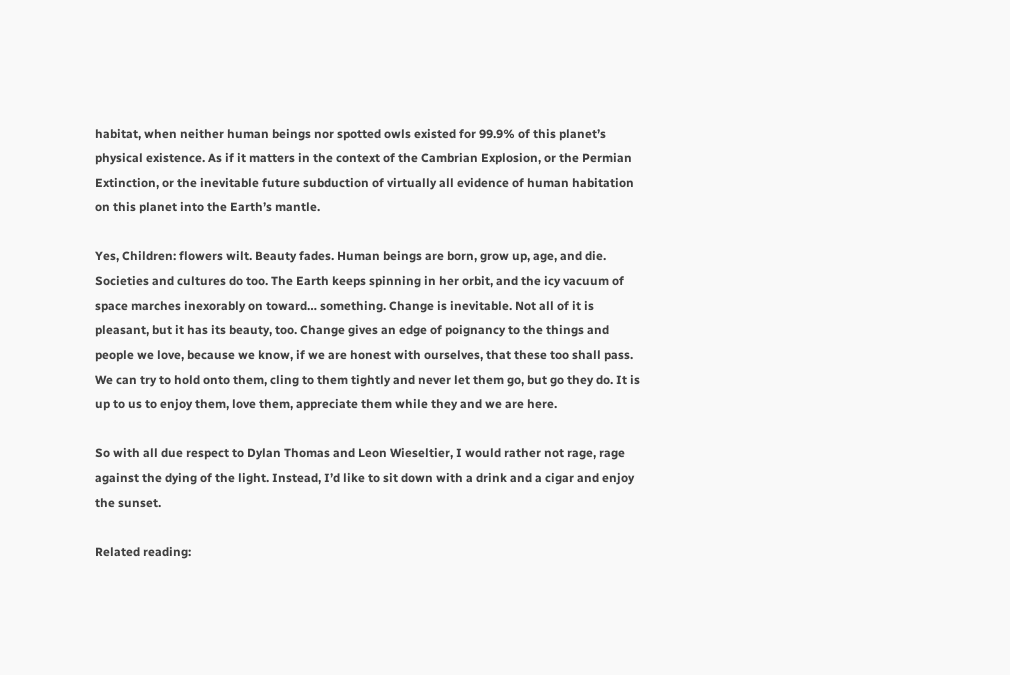habitat, when neither human beings nor spotted owls existed for 99.9% of this planet’s physical existence. As if it matters in the context of the Cambrian Explosion, or the Permian Extinction, or the inevitable future subduction of virtually all evidence of human habitation on this planet into the Earth’s mantle.

Yes, Children: flowers wilt. Beauty fades. Human beings are born, grow up, age, and die. Societies and cultures do too. The Earth keeps spinning in her orbit, and the icy vacuum of space marches inexorably on toward… something. Change is inevitable. Not all of it is pleasant, but it has its beauty, too. Change gives an edge of poignancy to the things and people we love, because we know, if we are honest with ourselves, that these too shall pass. We can try to hold onto them, cling to them tightly and never let them go, but go they do. It is up to us to enjoy them, love them, appreciate them while they and we are here.

So with all due respect to Dylan Thomas and Leon Wieseltier, I would rather not rage, rage against the dying of the light. Instead, I’d like to sit down with a drink and a cigar and enjoy the sunset.

Related reading: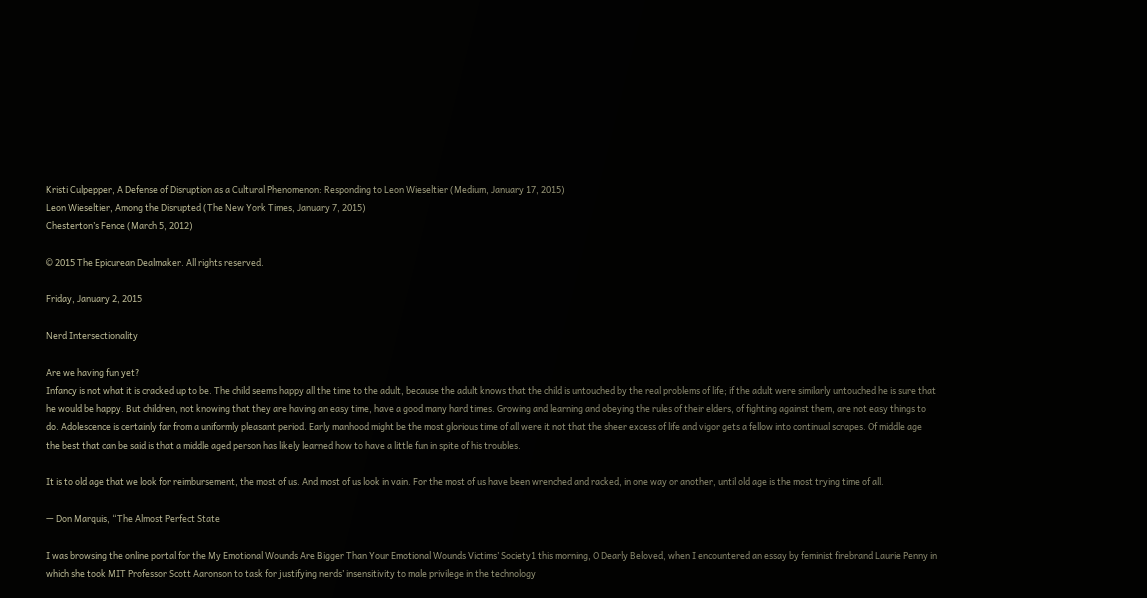Kristi Culpepper, A Defense of Disruption as a Cultural Phenomenon: Responding to Leon Wieseltier (Medium, January 17, 2015)
Leon Wieseltier, Among the Disrupted (The New York Times, January 7, 2015)
Chesterton’s Fence (March 5, 2012)

© 2015 The Epicurean Dealmaker. All rights reserved.

Friday, January 2, 2015

Nerd Intersectionality

Are we having fun yet?
Infancy is not what it is cracked up to be. The child seems happy all the time to the adult, because the adult knows that the child is untouched by the real problems of life; if the adult were similarly untouched he is sure that he would be happy. But children, not knowing that they are having an easy time, have a good many hard times. Growing and learning and obeying the rules of their elders, of fighting against them, are not easy things to do. Adolescence is certainly far from a uniformly pleasant period. Early manhood might be the most glorious time of all were it not that the sheer excess of life and vigor gets a fellow into continual scrapes. Of middle age the best that can be said is that a middle aged person has likely learned how to have a little fun in spite of his troubles.

It is to old age that we look for reimbursement, the most of us. And most of us look in vain. For the most of us have been wrenched and racked, in one way or another, until old age is the most trying time of all.

— Don Marquis, “The Almost Perfect State

I was browsing the online portal for the My Emotional Wounds Are Bigger Than Your Emotional Wounds Victims’ Society1 this morning, O Dearly Beloved, when I encountered an essay by feminist firebrand Laurie Penny in which she took MIT Professor Scott Aaronson to task for justifying nerds’ insensitivity to male privilege in the technology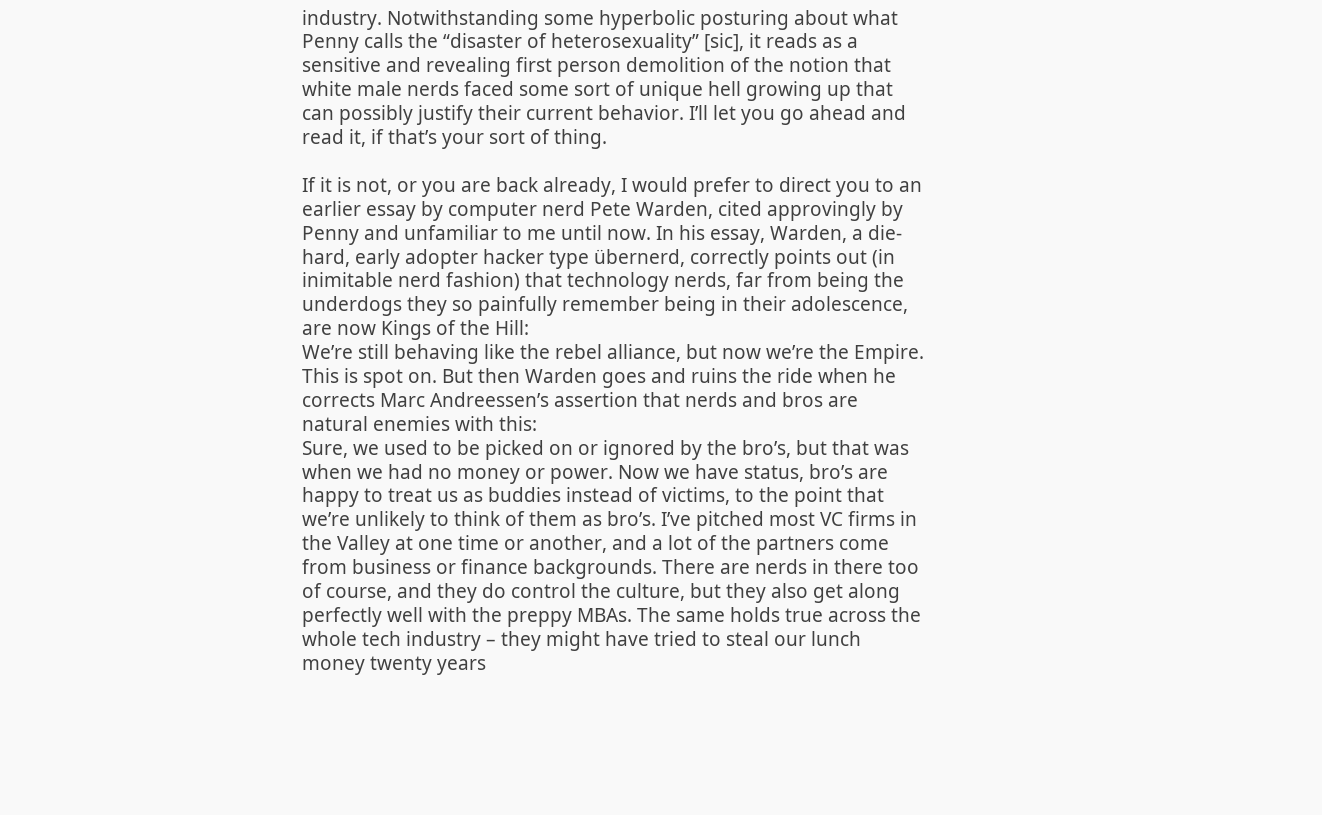industry. Notwithstanding some hyperbolic posturing about what Penny calls the “disaster of heterosexuality” [sic], it reads as a sensitive and revealing first person demolition of the notion that white male nerds faced some sort of unique hell growing up that can possibly justify their current behavior. I’ll let you go ahead and read it, if that’s your sort of thing.

If it is not, or you are back already, I would prefer to direct you to an earlier essay by computer nerd Pete Warden, cited approvingly by Penny and unfamiliar to me until now. In his essay, Warden, a die-hard, early adopter hacker type übernerd, correctly points out (in inimitable nerd fashion) that technology nerds, far from being the underdogs they so painfully remember being in their adolescence, are now Kings of the Hill:
We’re still behaving like the rebel alliance, but now we’re the Empire.
This is spot on. But then Warden goes and ruins the ride when he corrects Marc Andreessen’s assertion that nerds and bros are natural enemies with this:
Sure, we used to be picked on or ignored by the bro’s, but that was when we had no money or power. Now we have status, bro’s are happy to treat us as buddies instead of victims, to the point that we’re unlikely to think of them as bro’s. I’ve pitched most VC firms in the Valley at one time or another, and a lot of the partners come from business or finance backgrounds. There are nerds in there too of course, and they do control the culture, but they also get along perfectly well with the preppy MBAs. The same holds true across the whole tech industry – they might have tried to steal our lunch money twenty years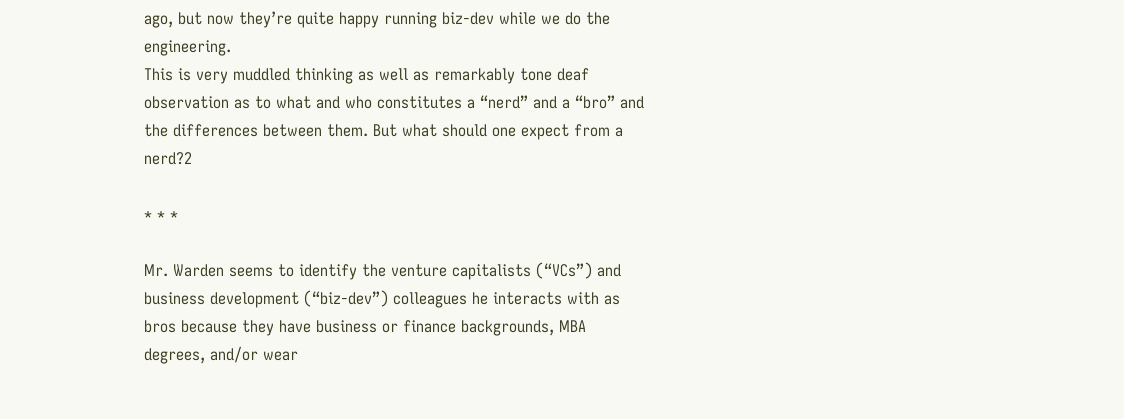ago, but now they’re quite happy running biz-dev while we do the engineering.
This is very muddled thinking as well as remarkably tone deaf observation as to what and who constitutes a “nerd” and a “bro” and the differences between them. But what should one expect from a nerd?2

* * *

Mr. Warden seems to identify the venture capitalists (“VCs”) and business development (“biz-dev”) colleagues he interacts with as bros because they have business or finance backgrounds, MBA degrees, and/or wear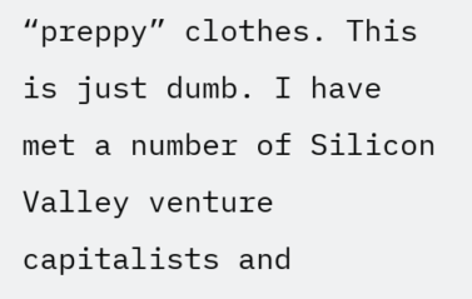“preppy” clothes. This is just dumb. I have met a number of Silicon Valley venture capitalists and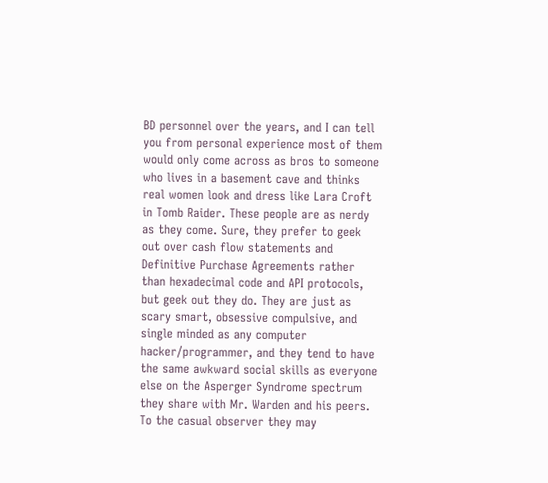BD personnel over the years, and I can tell you from personal experience most of them would only come across as bros to someone who lives in a basement cave and thinks real women look and dress like Lara Croft in Tomb Raider. These people are as nerdy as they come. Sure, they prefer to geek out over cash flow statements and Definitive Purchase Agreements rather than hexadecimal code and API protocols, but geek out they do. They are just as scary smart, obsessive compulsive, and single minded as any computer hacker/programmer, and they tend to have the same awkward social skills as everyone else on the Asperger Syndrome spectrum they share with Mr. Warden and his peers. To the casual observer they may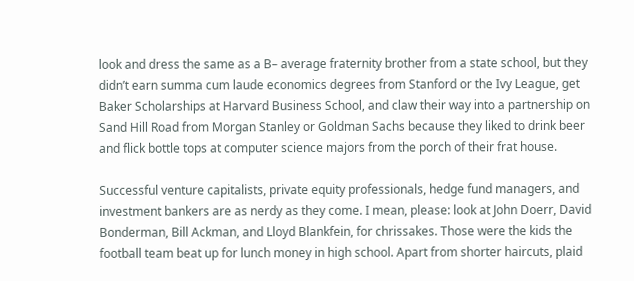look and dress the same as a B– average fraternity brother from a state school, but they didn’t earn summa cum laude economics degrees from Stanford or the Ivy League, get Baker Scholarships at Harvard Business School, and claw their way into a partnership on Sand Hill Road from Morgan Stanley or Goldman Sachs because they liked to drink beer and flick bottle tops at computer science majors from the porch of their frat house.

Successful venture capitalists, private equity professionals, hedge fund managers, and investment bankers are as nerdy as they come. I mean, please: look at John Doerr, David Bonderman, Bill Ackman, and Lloyd Blankfein, for chrissakes. Those were the kids the football team beat up for lunch money in high school. Apart from shorter haircuts, plaid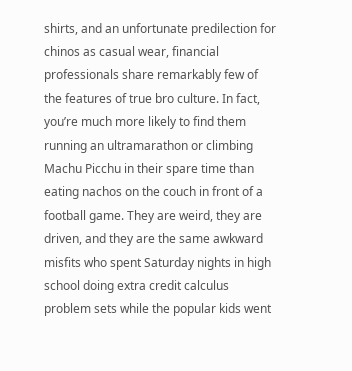shirts, and an unfortunate predilection for chinos as casual wear, financial professionals share remarkably few of the features of true bro culture. In fact, you’re much more likely to find them running an ultramarathon or climbing Machu Picchu in their spare time than eating nachos on the couch in front of a football game. They are weird, they are driven, and they are the same awkward misfits who spent Saturday nights in high school doing extra credit calculus problem sets while the popular kids went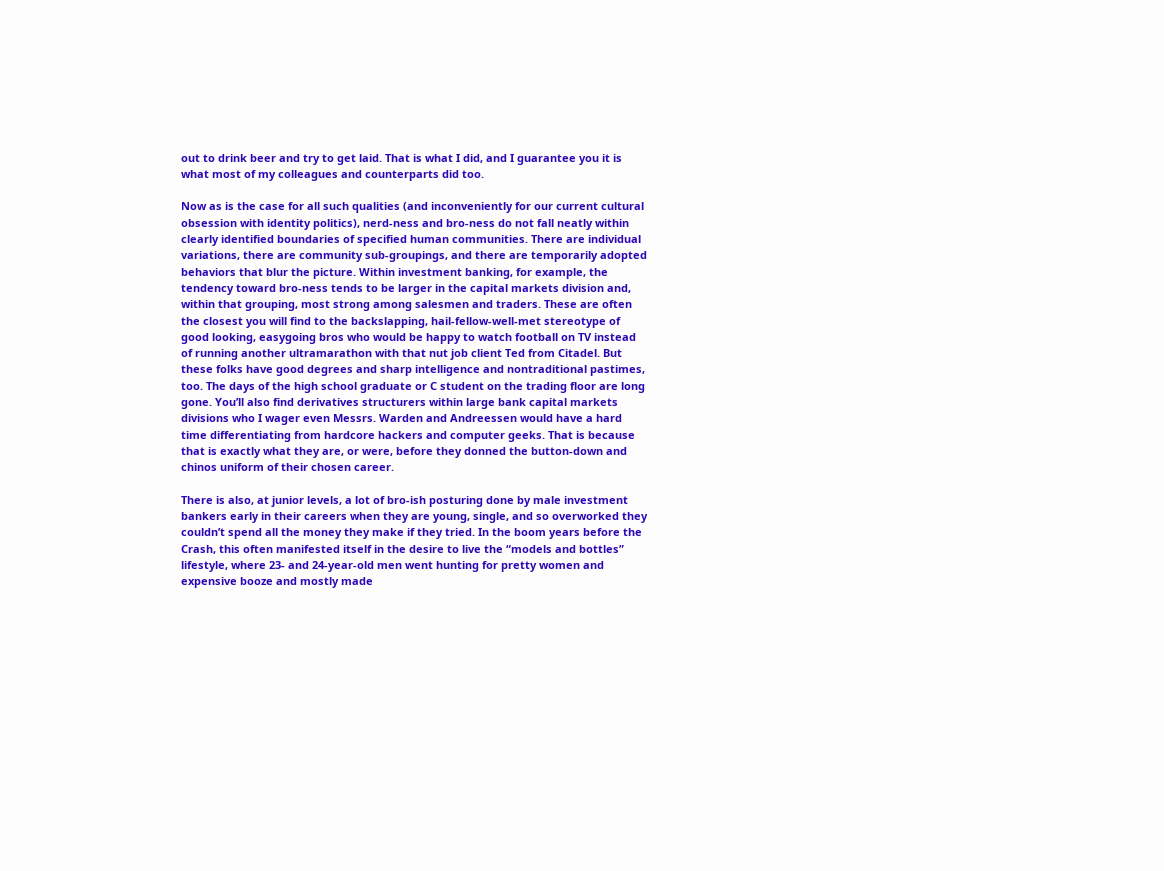out to drink beer and try to get laid. That is what I did, and I guarantee you it is what most of my colleagues and counterparts did too.

Now as is the case for all such qualities (and inconveniently for our current cultural obsession with identity politics), nerd-ness and bro-ness do not fall neatly within clearly identified boundaries of specified human communities. There are individual variations, there are community sub-groupings, and there are temporarily adopted behaviors that blur the picture. Within investment banking, for example, the tendency toward bro-ness tends to be larger in the capital markets division and, within that grouping, most strong among salesmen and traders. These are often the closest you will find to the backslapping, hail-fellow-well-met stereotype of good looking, easygoing bros who would be happy to watch football on TV instead of running another ultramarathon with that nut job client Ted from Citadel. But these folks have good degrees and sharp intelligence and nontraditional pastimes, too. The days of the high school graduate or C student on the trading floor are long gone. You’ll also find derivatives structurers within large bank capital markets divisions who I wager even Messrs. Warden and Andreessen would have a hard time differentiating from hardcore hackers and computer geeks. That is because that is exactly what they are, or were, before they donned the button-down and chinos uniform of their chosen career.

There is also, at junior levels, a lot of bro-ish posturing done by male investment bankers early in their careers when they are young, single, and so overworked they couldn’t spend all the money they make if they tried. In the boom years before the Crash, this often manifested itself in the desire to live the “models and bottles” lifestyle, where 23- and 24-year-old men went hunting for pretty women and expensive booze and mostly made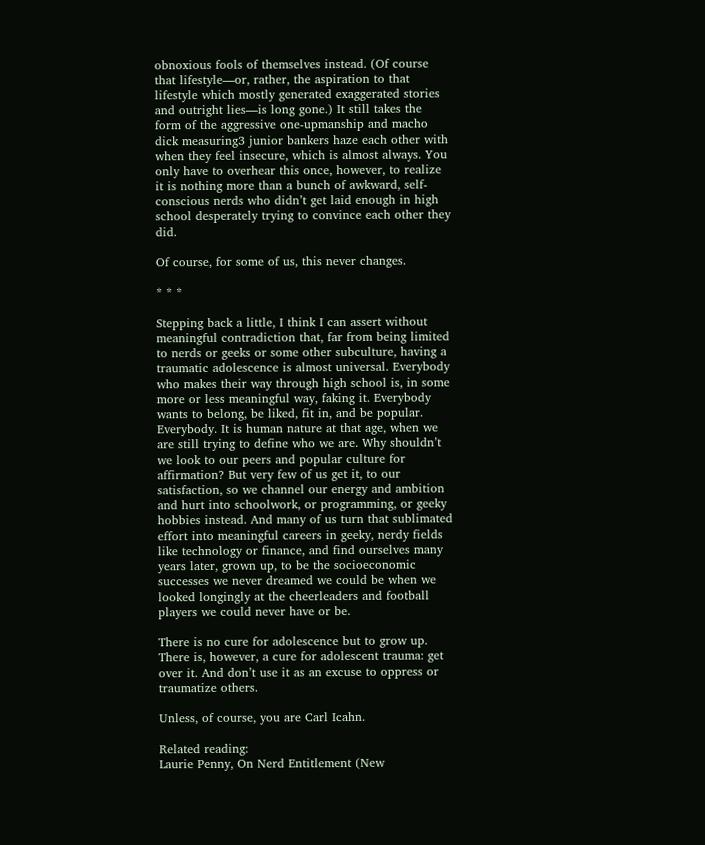obnoxious fools of themselves instead. (Of course that lifestyle—or, rather, the aspiration to that lifestyle which mostly generated exaggerated stories and outright lies—is long gone.) It still takes the form of the aggressive one-upmanship and macho dick measuring3 junior bankers haze each other with when they feel insecure, which is almost always. You only have to overhear this once, however, to realize it is nothing more than a bunch of awkward, self-conscious nerds who didn’t get laid enough in high school desperately trying to convince each other they did.

Of course, for some of us, this never changes.

* * *

Stepping back a little, I think I can assert without meaningful contradiction that, far from being limited to nerds or geeks or some other subculture, having a traumatic adolescence is almost universal. Everybody who makes their way through high school is, in some more or less meaningful way, faking it. Everybody wants to belong, be liked, fit in, and be popular. Everybody. It is human nature at that age, when we are still trying to define who we are. Why shouldn’t we look to our peers and popular culture for affirmation? But very few of us get it, to our satisfaction, so we channel our energy and ambition and hurt into schoolwork, or programming, or geeky hobbies instead. And many of us turn that sublimated effort into meaningful careers in geeky, nerdy fields like technology or finance, and find ourselves many years later, grown up, to be the socioeconomic successes we never dreamed we could be when we looked longingly at the cheerleaders and football players we could never have or be.

There is no cure for adolescence but to grow up. There is, however, a cure for adolescent trauma: get over it. And don’t use it as an excuse to oppress or traumatize others.

Unless, of course, you are Carl Icahn.

Related reading:
Laurie Penny, On Nerd Entitlement (New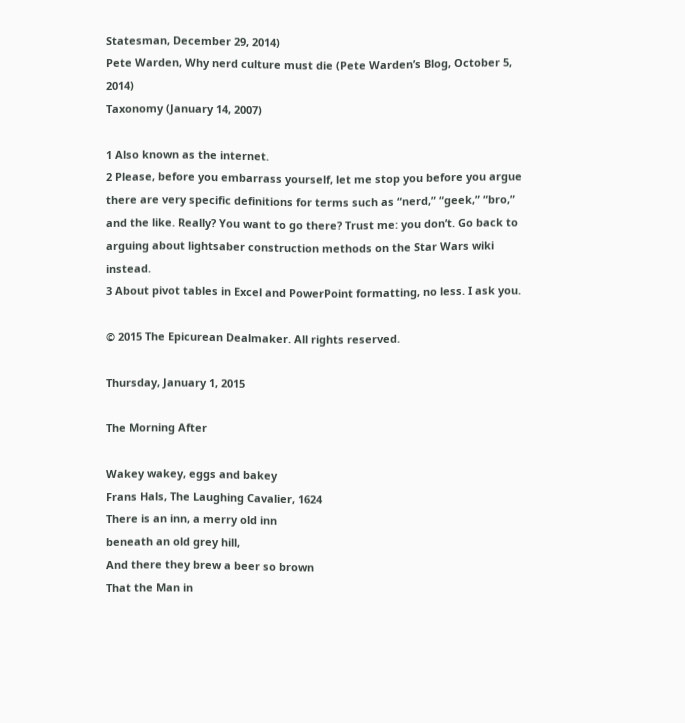Statesman, December 29, 2014)
Pete Warden, Why nerd culture must die (Pete Warden’s Blog, October 5, 2014)
Taxonomy (January 14, 2007)

1 Also known as the internet.
2 Please, before you embarrass yourself, let me stop you before you argue there are very specific definitions for terms such as “nerd,” “geek,” “bro,” and the like. Really? You want to go there? Trust me: you don’t. Go back to arguing about lightsaber construction methods on the Star Wars wiki instead.
3 About pivot tables in Excel and PowerPoint formatting, no less. I ask you.

© 2015 The Epicurean Dealmaker. All rights reserved.

Thursday, January 1, 2015

The Morning After

Wakey wakey, eggs and bakey
Frans Hals, The Laughing Cavalier, 1624
There is an inn, a merry old inn
beneath an old grey hill,
And there they brew a beer so brown
That the Man in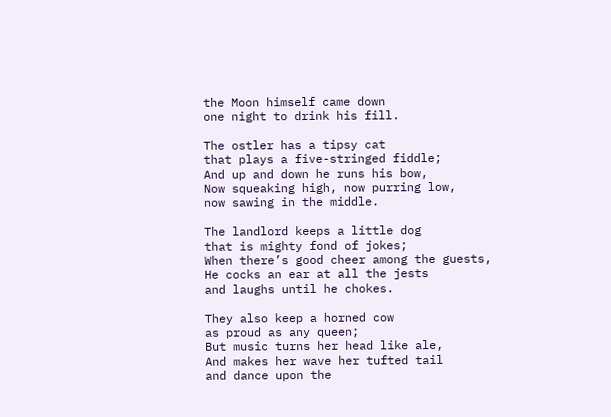the Moon himself came down
one night to drink his fill.

The ostler has a tipsy cat
that plays a five-stringed fiddle;
And up and down he runs his bow,
Now squeaking high, now purring low,
now sawing in the middle.

The landlord keeps a little dog
that is mighty fond of jokes;
When there’s good cheer among the guests,
He cocks an ear at all the jests
and laughs until he chokes.

They also keep a horned cow
as proud as any queen;
But music turns her head like ale,
And makes her wave her tufted tail
and dance upon the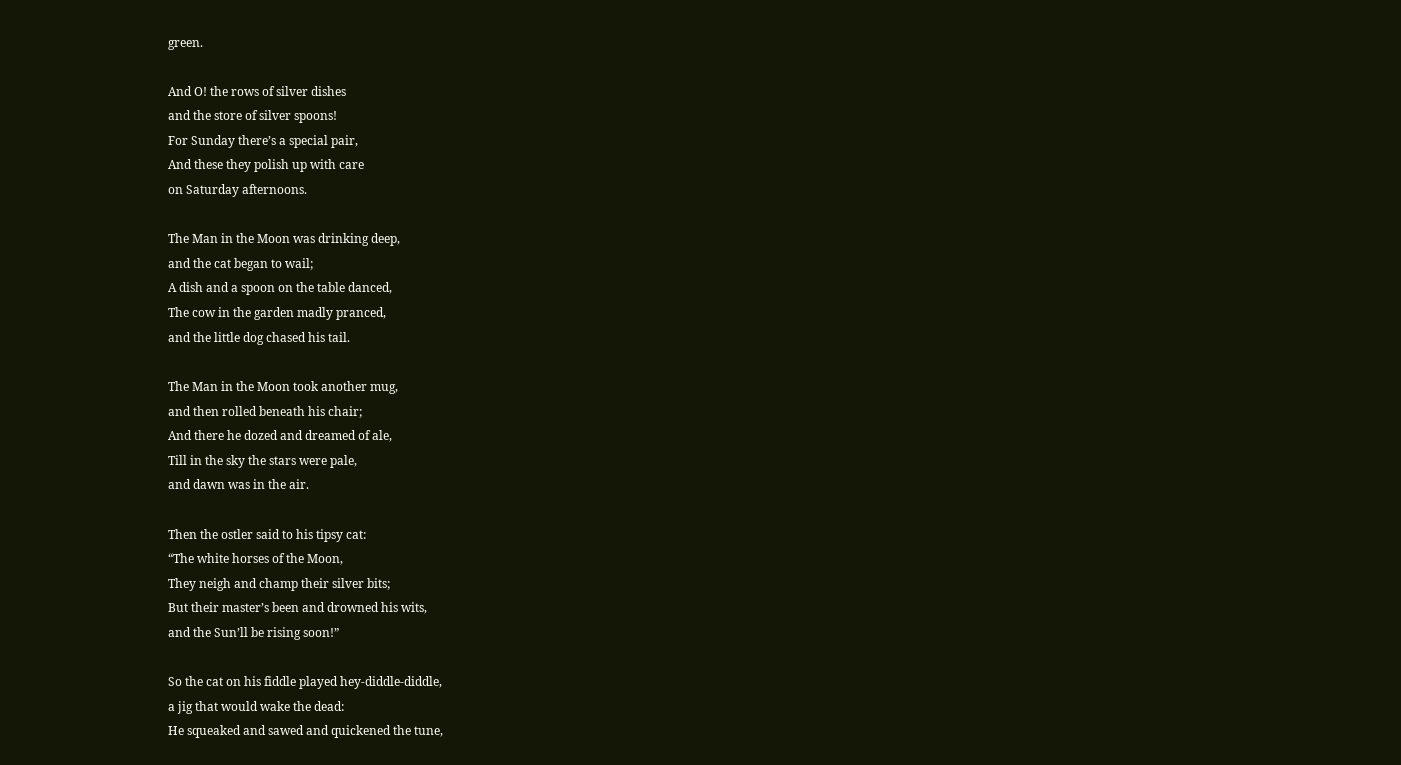green.

And O! the rows of silver dishes
and the store of silver spoons!
For Sunday there’s a special pair,
And these they polish up with care
on Saturday afternoons.

The Man in the Moon was drinking deep,
and the cat began to wail;
A dish and a spoon on the table danced,
The cow in the garden madly pranced,
and the little dog chased his tail.

The Man in the Moon took another mug,
and then rolled beneath his chair;
And there he dozed and dreamed of ale,
Till in the sky the stars were pale,
and dawn was in the air.

Then the ostler said to his tipsy cat:
“The white horses of the Moon,
They neigh and champ their silver bits;
But their master’s been and drowned his wits,
and the Sun’ll be rising soon!”

So the cat on his fiddle played hey-diddle-diddle,
a jig that would wake the dead:
He squeaked and sawed and quickened the tune,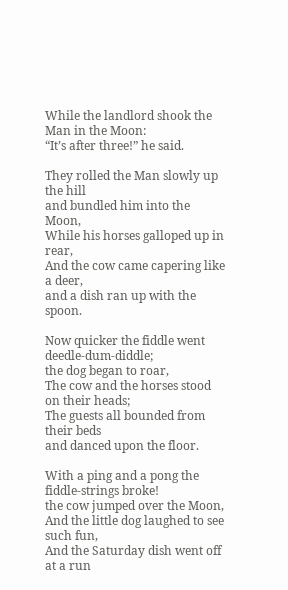While the landlord shook the Man in the Moon:
“It’s after three!” he said.

They rolled the Man slowly up the hill
and bundled him into the Moon,
While his horses galloped up in rear,
And the cow came capering like a deer,
and a dish ran up with the spoon.

Now quicker the fiddle went deedle-dum-diddle;
the dog began to roar,
The cow and the horses stood on their heads;
The guests all bounded from their beds
and danced upon the floor.

With a ping and a pong the fiddle-strings broke!
the cow jumped over the Moon,
And the little dog laughed to see such fun,
And the Saturday dish went off at a run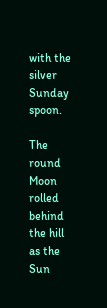with the silver Sunday spoon.

The round Moon rolled behind the hill
as the Sun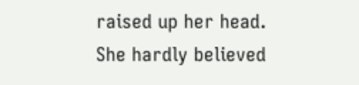raised up her head.
She hardly believed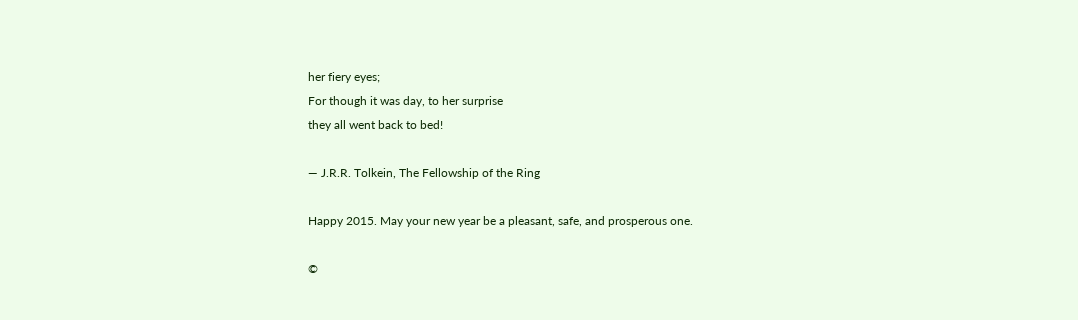her fiery eyes;
For though it was day, to her surprise
they all went back to bed!

— J.R.R. Tolkein, The Fellowship of the Ring

Happy 2015. May your new year be a pleasant, safe, and prosperous one.

©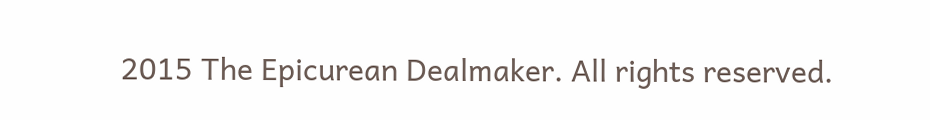2015 The Epicurean Dealmaker. All rights reserved.